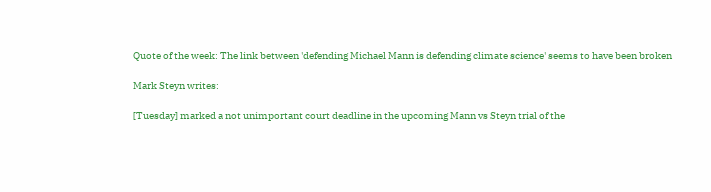Quote of the week: The link between 'defending Michael Mann is defending climate science' seems to have been broken

Mark Steyn writes:

[Tuesday] marked a not unimportant court deadline in the upcoming Mann vs Steyn trial of the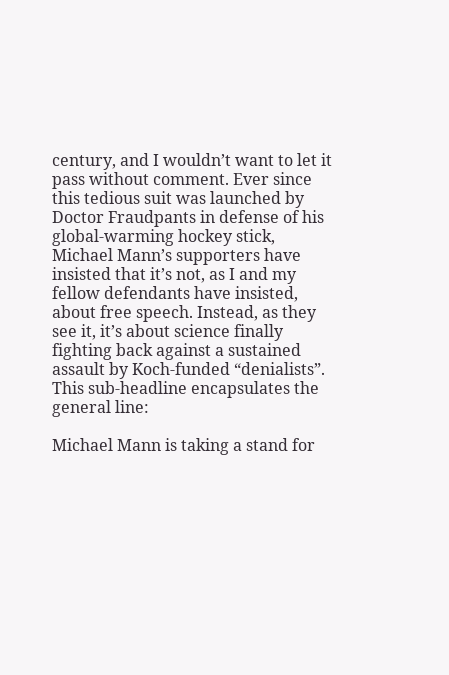century, and I wouldn’t want to let it pass without comment. Ever since this tedious suit was launched by Doctor Fraudpants in defense of his global-warming hockey stick, Michael Mann’s supporters have insisted that it’s not, as I and my fellow defendants have insisted, about free speech. Instead, as they see it, it’s about science finally fighting back against a sustained assault by Koch-funded “denialists”. This sub-headline encapsulates the general line:

Michael Mann is taking a stand for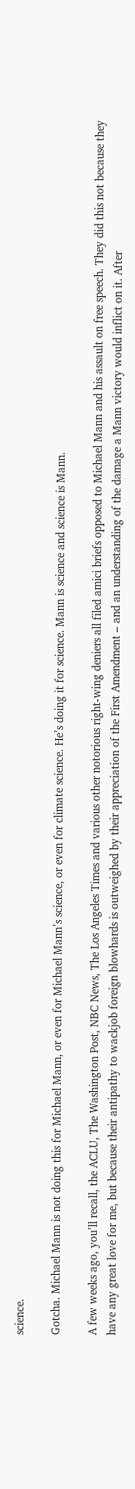science.

Gotcha. Michael Mann is not doing this for Michael Mann, or even for Michael Mann’s science, or even for climate science. He’s doing it for science. Mann is science and science is Mann.

A few weeks ago, you’ll recall, the ACLU, The Washington Post, NBC News, The Los Angeles Times and various other notorious right-wing deniers all filed amici briefs opposed to Michael Mann and his assault on free speech. They did this not because they have any great love for me, but because their antipathy to wackjob foreign blowhards is outweighed by their appreciation of the First Amendment – and an understanding of the damage a Mann victory would inflict on it. After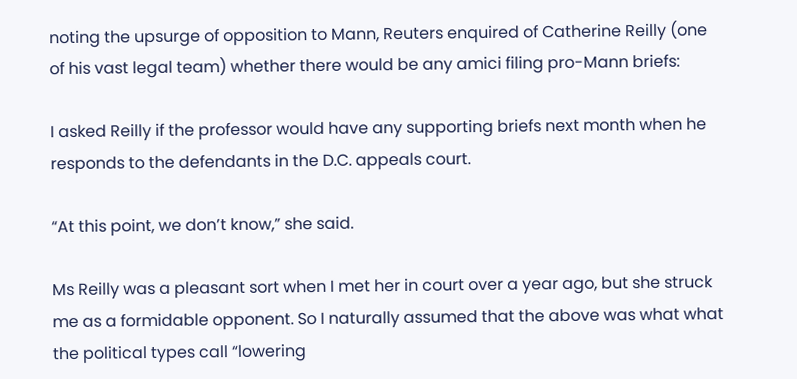noting the upsurge of opposition to Mann, Reuters enquired of Catherine Reilly (one of his vast legal team) whether there would be any amici filing pro-Mann briefs:

I asked Reilly if the professor would have any supporting briefs next month when he responds to the defendants in the D.C. appeals court.

“At this point, we don’t know,” she said.

Ms Reilly was a pleasant sort when I met her in court over a year ago, but she struck me as a formidable opponent. So I naturally assumed that the above was what what the political types call “lowering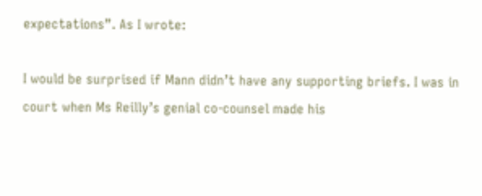expectations”. As I wrote:

I would be surprised if Mann didn’t have any supporting briefs. I was in court when Ms Reilly’s genial co-counsel made his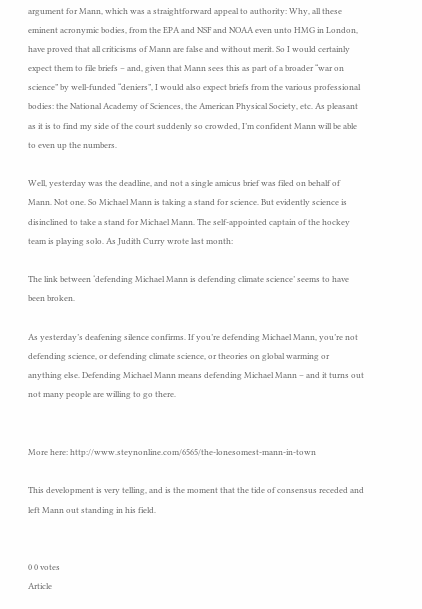argument for Mann, which was a straightforward appeal to authority: Why, all these eminent acronymic bodies, from the EPA and NSF and NOAA even unto HMG in London, have proved that all criticisms of Mann are false and without merit. So I would certainly expect them to file briefs – and, given that Mann sees this as part of a broader “war on science” by well-funded “deniers”, I would also expect briefs from the various professional bodies: the National Academy of Sciences, the American Physical Society, etc. As pleasant as it is to find my side of the court suddenly so crowded, I’m confident Mann will be able to even up the numbers.

Well, yesterday was the deadline, and not a single amicus brief was filed on behalf of Mann. Not one. So Michael Mann is taking a stand for science. But evidently science is disinclined to take a stand for Michael Mann. The self-appointed captain of the hockey team is playing solo. As Judith Curry wrote last month:

The link between ‘defending Michael Mann is defending climate science’ seems to have been broken.

As yesterday’s deafening silence confirms. If you’re defending Michael Mann, you’re not defending science, or defending climate science, or theories on global warming or anything else. Defending Michael Mann means defending Michael Mann – and it turns out not many people are willing to go there.


More here: http://www.steynonline.com/6565/the-lonesomest-mann-in-town

This development is very telling, and is the moment that the tide of consensus receded and left Mann out standing in his field.


0 0 votes
Article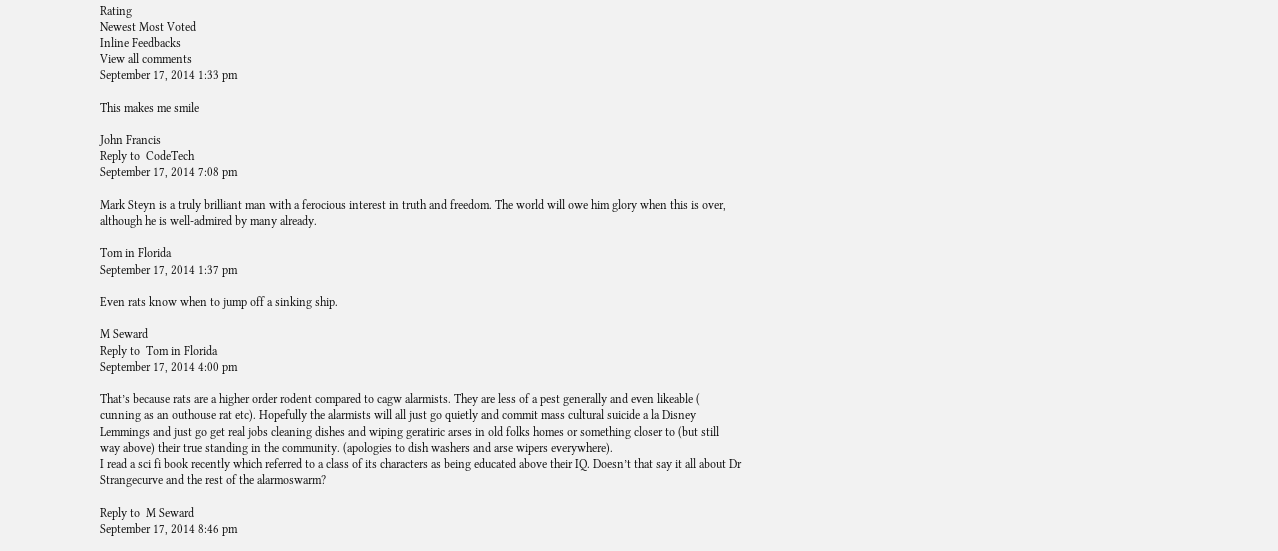Rating
Newest Most Voted
Inline Feedbacks
View all comments
September 17, 2014 1:33 pm

This makes me smile

John Francis
Reply to  CodeTech
September 17, 2014 7:08 pm

Mark Steyn is a truly brilliant man with a ferocious interest in truth and freedom. The world will owe him glory when this is over, although he is well-admired by many already.

Tom in Florida
September 17, 2014 1:37 pm

Even rats know when to jump off a sinking ship.

M Seward
Reply to  Tom in Florida
September 17, 2014 4:00 pm

That’s because rats are a higher order rodent compared to cagw alarmists. They are less of a pest generally and even likeable ( cunning as an outhouse rat etc). Hopefully the alarmists will all just go quietly and commit mass cultural suicide a la Disney Lemmings and just go get real jobs cleaning dishes and wiping geratiric arses in old folks homes or something closer to (but still way above) their true standing in the community. (apologies to dish washers and arse wipers everywhere).
I read a sci fi book recently which referred to a class of its characters as being educated above their IQ. Doesn’t that say it all about Dr Strangecurve and the rest of the alarmoswarm?

Reply to  M Seward
September 17, 2014 8:46 pm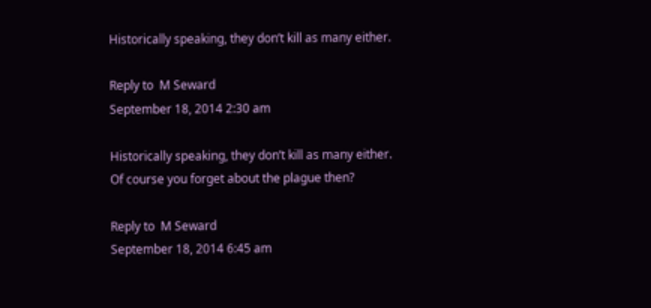Historically speaking, they don’t kill as many either.

Reply to  M Seward
September 18, 2014 2:30 am

Historically speaking, they don’t kill as many either.
Of course you forget about the plague then?

Reply to  M Seward
September 18, 2014 6:45 am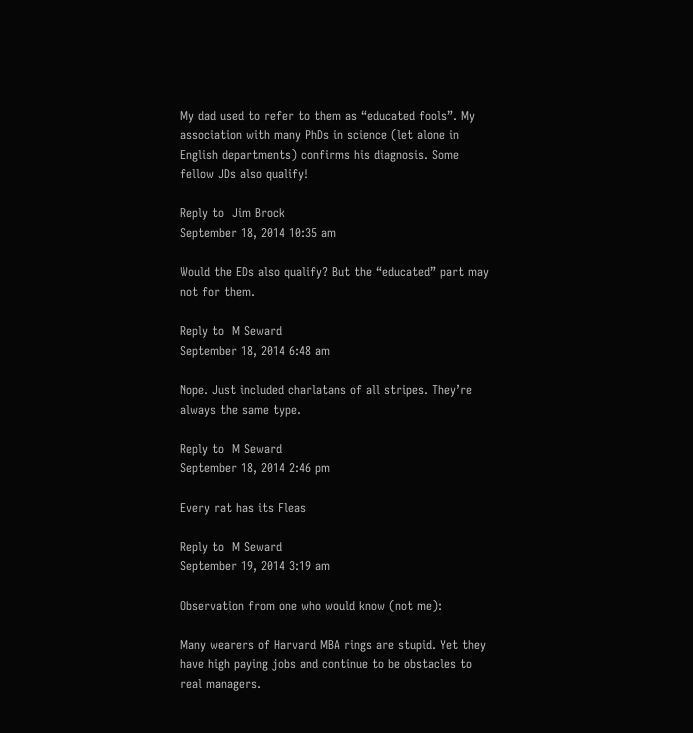My dad used to refer to them as “educated fools”. My association with many PhDs in science (let alone in English departments) confirms his diagnosis. Some fellow JDs also qualify!

Reply to  Jim Brock
September 18, 2014 10:35 am

Would the EDs also qualify? But the “educated” part may not for them.

Reply to  M Seward
September 18, 2014 6:48 am

Nope. Just included charlatans of all stripes. They’re always the same type.

Reply to  M Seward
September 18, 2014 2:46 pm

Every rat has its Fleas

Reply to  M Seward
September 19, 2014 3:19 am

Observation from one who would know (not me):

Many wearers of Harvard MBA rings are stupid. Yet they have high paying jobs and continue to be obstacles to real managers.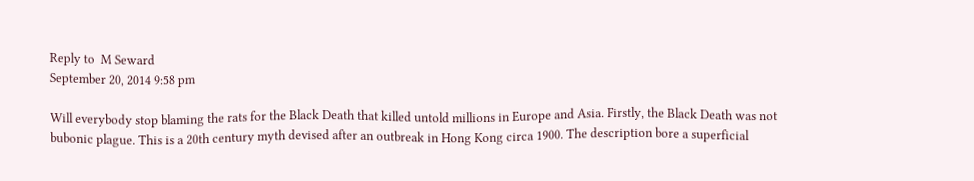Reply to  M Seward
September 20, 2014 9:58 pm

Will everybody stop blaming the rats for the Black Death that killed untold millions in Europe and Asia. Firstly, the Black Death was not bubonic plague. This is a 20th century myth devised after an outbreak in Hong Kong circa 1900. The description bore a superficial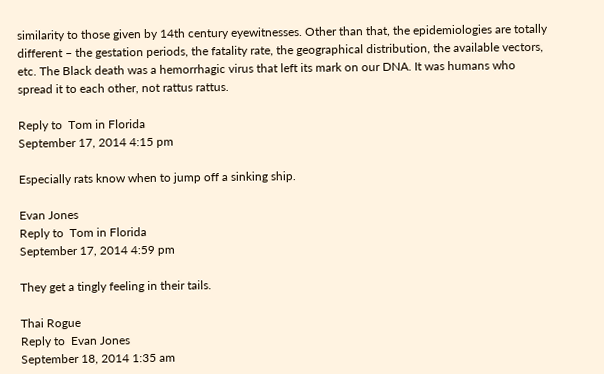similarity to those given by 14th century eyewitnesses. Other than that, the epidemiologies are totally different – the gestation periods, the fatality rate, the geographical distribution, the available vectors, etc. The Black death was a hemorrhagic virus that left its mark on our DNA. It was humans who spread it to each other, not rattus rattus.

Reply to  Tom in Florida
September 17, 2014 4:15 pm

Especially rats know when to jump off a sinking ship.

Evan Jones
Reply to  Tom in Florida
September 17, 2014 4:59 pm

They get a tingly feeling in their tails.

Thai Rogue
Reply to  Evan Jones
September 18, 2014 1:35 am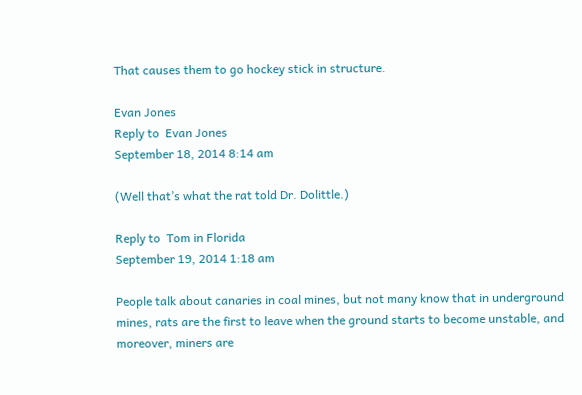That causes them to go hockey stick in structure.

Evan Jones
Reply to  Evan Jones
September 18, 2014 8:14 am

(Well that’s what the rat told Dr. Dolittle.)

Reply to  Tom in Florida
September 19, 2014 1:18 am

People talk about canaries in coal mines, but not many know that in underground mines, rats are the first to leave when the ground starts to become unstable, and moreover, miners are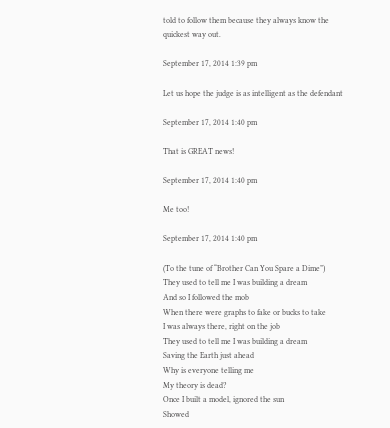told to follow them because they always know the quickest way out.

September 17, 2014 1:39 pm

Let us hope the judge is as intelligent as the defendant

September 17, 2014 1:40 pm

That is GREAT news!

September 17, 2014 1:40 pm

Me too!

September 17, 2014 1:40 pm

(To the tune of “Brother Can You Spare a Dime”)
They used to tell me I was building a dream
And so I followed the mob
When there were graphs to fake or bucks to take
I was always there, right on the job
They used to tell me I was building a dream
Saving the Earth just ahead
Why is everyone telling me
My theory is dead?
Once I built a model, ignored the sun
Showed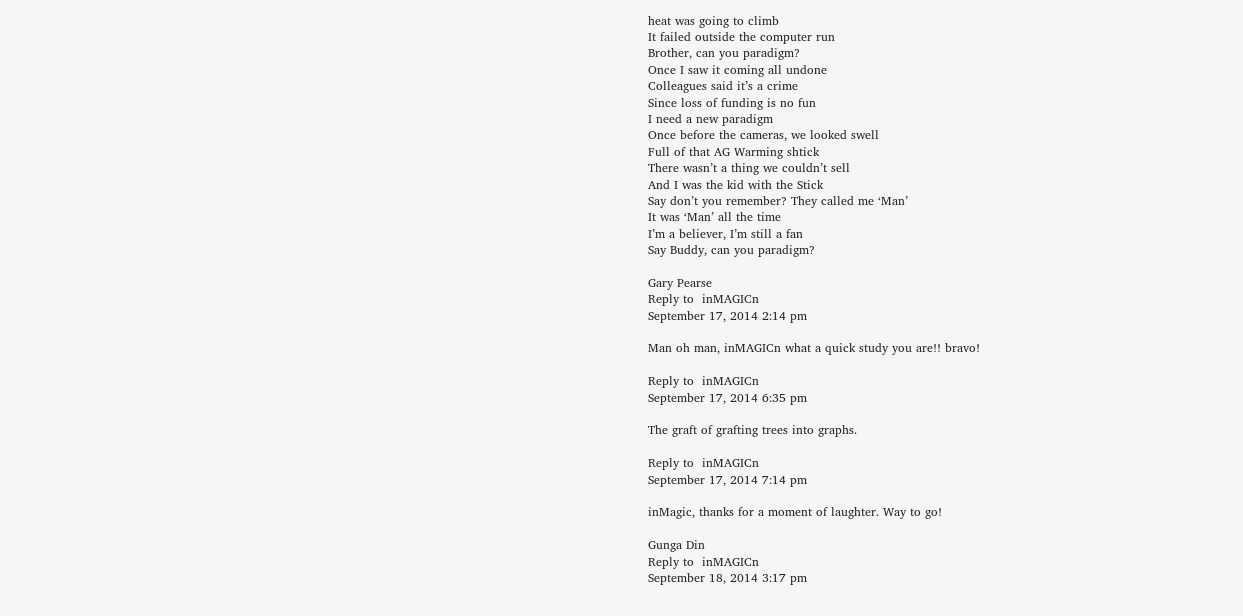heat was going to climb
It failed outside the computer run
Brother, can you paradigm?
Once I saw it coming all undone
Colleagues said it’s a crime
Since loss of funding is no fun
I need a new paradigm
Once before the cameras, we looked swell
Full of that AG Warming shtick
There wasn’t a thing we couldn’t sell
And I was the kid with the Stick
Say don’t you remember? They called me ‘Man’
It was ‘Man’ all the time
I’m a believer, I’m still a fan
Say Buddy, can you paradigm?

Gary Pearse
Reply to  inMAGICn
September 17, 2014 2:14 pm

Man oh man, inMAGICn what a quick study you are!! bravo!

Reply to  inMAGICn
September 17, 2014 6:35 pm

The graft of grafting trees into graphs.

Reply to  inMAGICn
September 17, 2014 7:14 pm

inMagic, thanks for a moment of laughter. Way to go!

Gunga Din
Reply to  inMAGICn
September 18, 2014 3:17 pm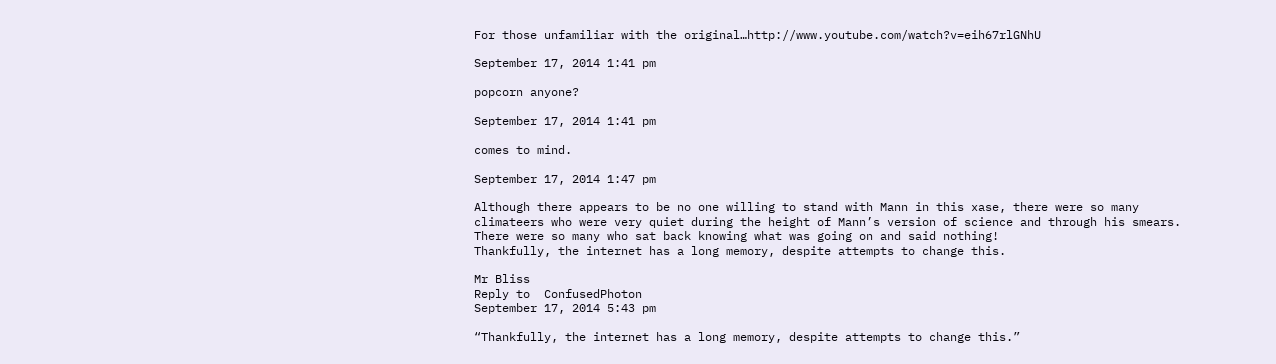For those unfamiliar with the original…http://www.youtube.com/watch?v=eih67rlGNhU

September 17, 2014 1:41 pm

popcorn anyone?

September 17, 2014 1:41 pm

comes to mind.

September 17, 2014 1:47 pm

Although there appears to be no one willing to stand with Mann in this xase, there were so many climateers who were very quiet during the height of Mann’s version of science and through his smears. There were so many who sat back knowing what was going on and said nothing!
Thankfully, the internet has a long memory, despite attempts to change this.

Mr Bliss
Reply to  ConfusedPhoton
September 17, 2014 5:43 pm

“Thankfully, the internet has a long memory, despite attempts to change this.”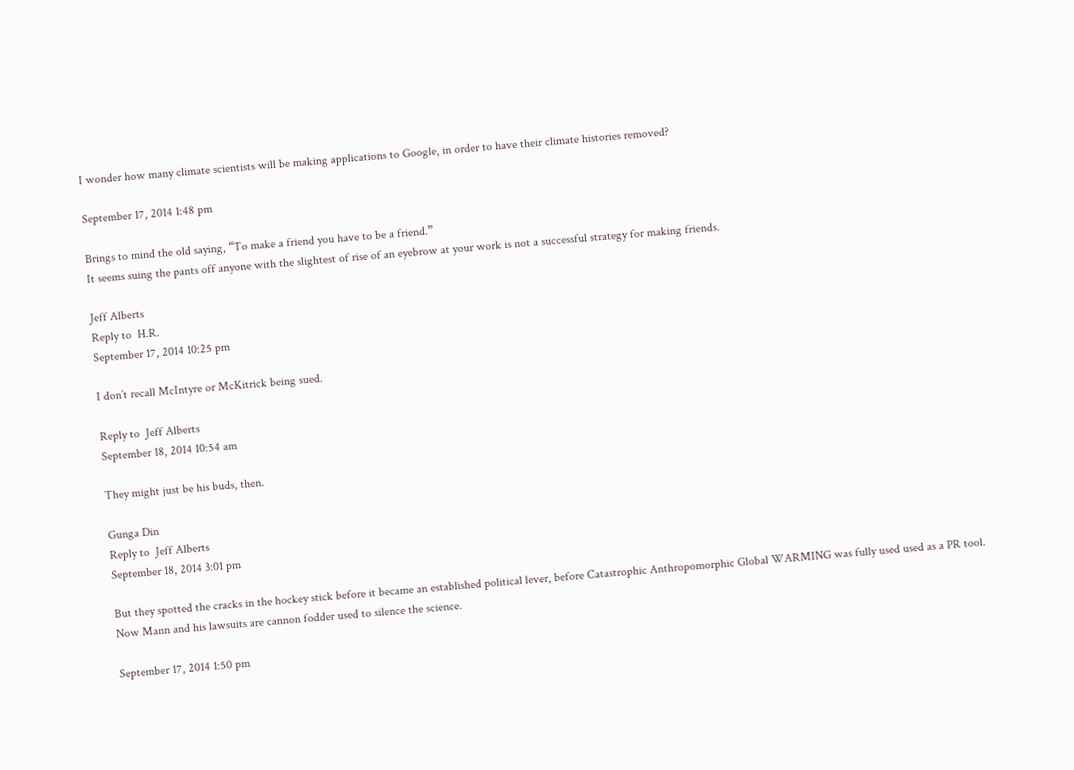I wonder how many climate scientists will be making applications to Google, in order to have their climate histories removed?

September 17, 2014 1:48 pm

Brings to mind the old saying, “To make a friend you have to be a friend.”
It seems suing the pants off anyone with the slightest of rise of an eyebrow at your work is not a successful strategy for making friends.

Jeff Alberts
Reply to  H.R.
September 17, 2014 10:25 pm

I don’t recall McIntyre or McKitrick being sued.

Reply to  Jeff Alberts
September 18, 2014 10:54 am

They might just be his buds, then.

Gunga Din
Reply to  Jeff Alberts
September 18, 2014 3:01 pm

But they spotted the cracks in the hockey stick before it became an established political lever, before Catastrophic Anthropomorphic Global WARMING was fully used used as a PR tool.
Now Mann and his lawsuits are cannon fodder used to silence the science.

September 17, 2014 1:50 pm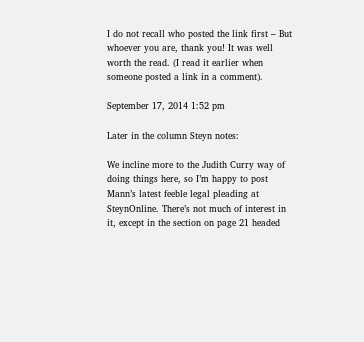I do not recall who posted the link first – But whoever you are, thank you! It was well worth the read. (I read it earlier when someone posted a link in a comment).

September 17, 2014 1:52 pm

Later in the column Steyn notes:

We incline more to the Judith Curry way of doing things here, so I’m happy to post Mann’s latest feeble legal pleading at SteynOnline. There’s not much of interest in it, except in the section on page 21 headed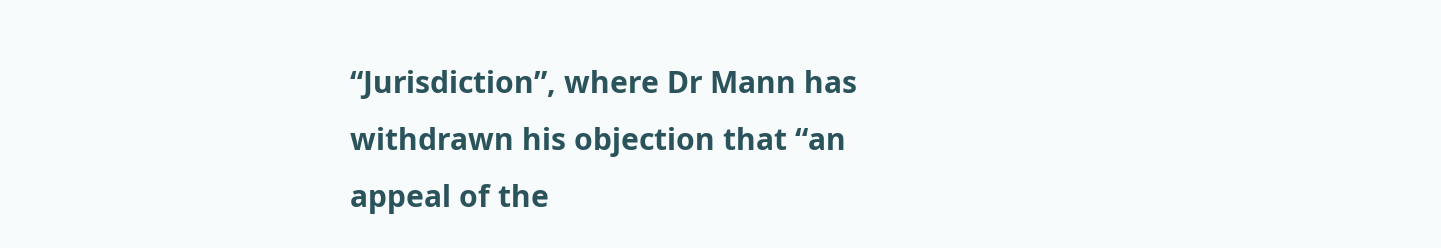“Jurisdiction”, where Dr Mann has withdrawn his objection that “an appeal of the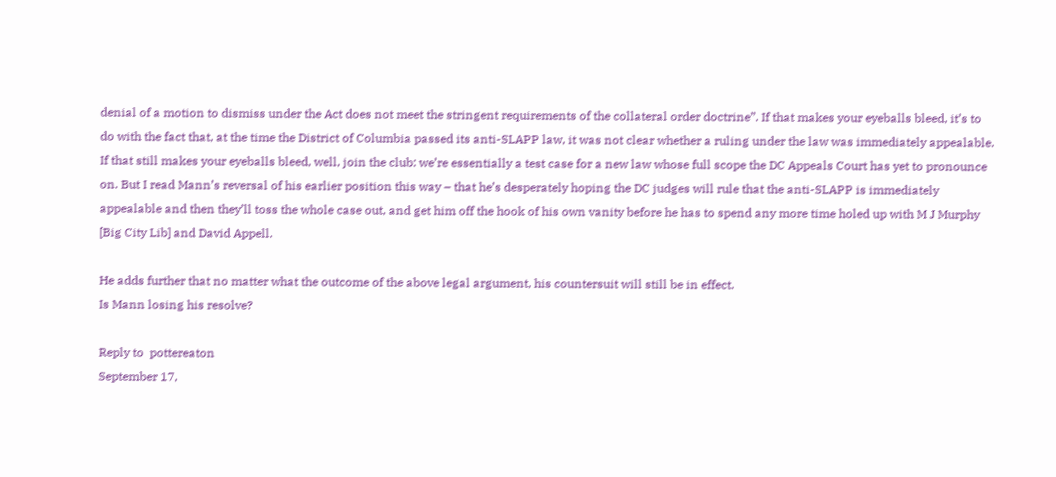denial of a motion to dismiss under the Act does not meet the stringent requirements of the collateral order doctrine”. If that makes your eyeballs bleed, it’s to do with the fact that, at the time the District of Columbia passed its anti-SLAPP law, it was not clear whether a ruling under the law was immediately appealable. If that still makes your eyeballs bleed, well, join the club: we’re essentially a test case for a new law whose full scope the DC Appeals Court has yet to pronounce on. But I read Mann’s reversal of his earlier position this way – that he’s desperately hoping the DC judges will rule that the anti-SLAPP is immediately appealable and then they’ll toss the whole case out, and get him off the hook of his own vanity before he has to spend any more time holed up with M J Murphy [Big City Lib] and David Appell.

He adds further that no matter what the outcome of the above legal argument, his countersuit will still be in effect.
Is Mann losing his resolve?

Reply to  pottereaton
September 17,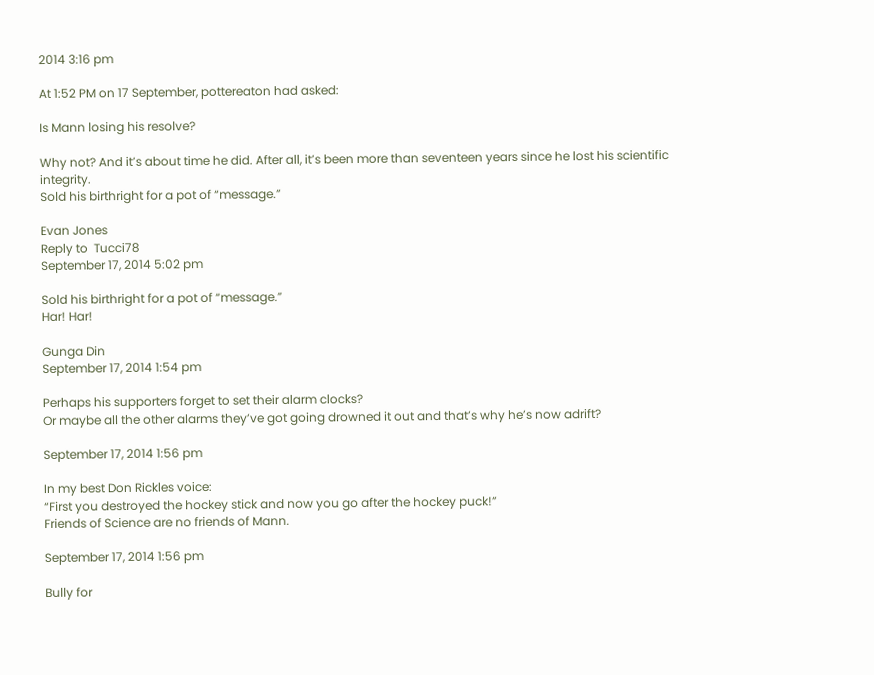2014 3:16 pm

At 1:52 PM on 17 September, pottereaton had asked:

Is Mann losing his resolve?

Why not? And it’s about time he did. After all, it’s been more than seventeen years since he lost his scientific integrity.
Sold his birthright for a pot of “message.”

Evan Jones
Reply to  Tucci78
September 17, 2014 5:02 pm

Sold his birthright for a pot of “message.”
Har! Har!

Gunga Din
September 17, 2014 1:54 pm

Perhaps his supporters forget to set their alarm clocks?
Or maybe all the other alarms they’ve got going drowned it out and that’s why he’s now adrift?

September 17, 2014 1:56 pm

In my best Don Rickles voice:
“First you destroyed the hockey stick and now you go after the hockey puck!”
Friends of Science are no friends of Mann.

September 17, 2014 1:56 pm

Bully for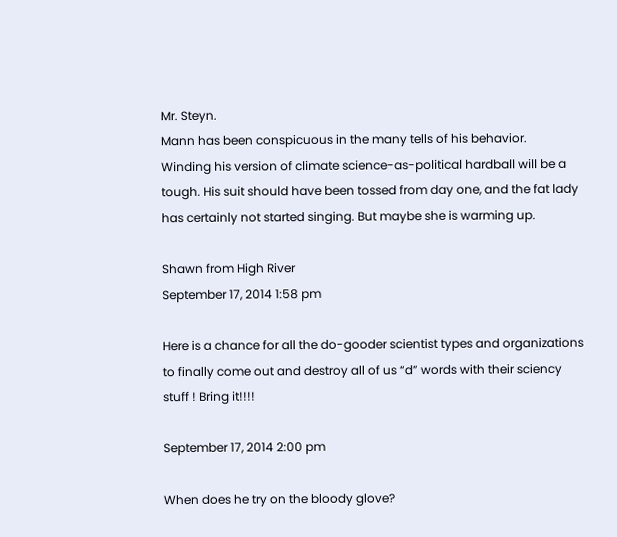Mr. Steyn.
Mann has been conspicuous in the many tells of his behavior.
Winding his version of climate science-as-political hardball will be a tough. His suit should have been tossed from day one, and the fat lady has certainly not started singing. But maybe she is warming up.

Shawn from High River
September 17, 2014 1:58 pm

Here is a chance for all the do-gooder scientist types and organizations to finally come out and destroy all of us “d” words with their sciency stuff ! Bring it!!!!

September 17, 2014 2:00 pm

When does he try on the bloody glove?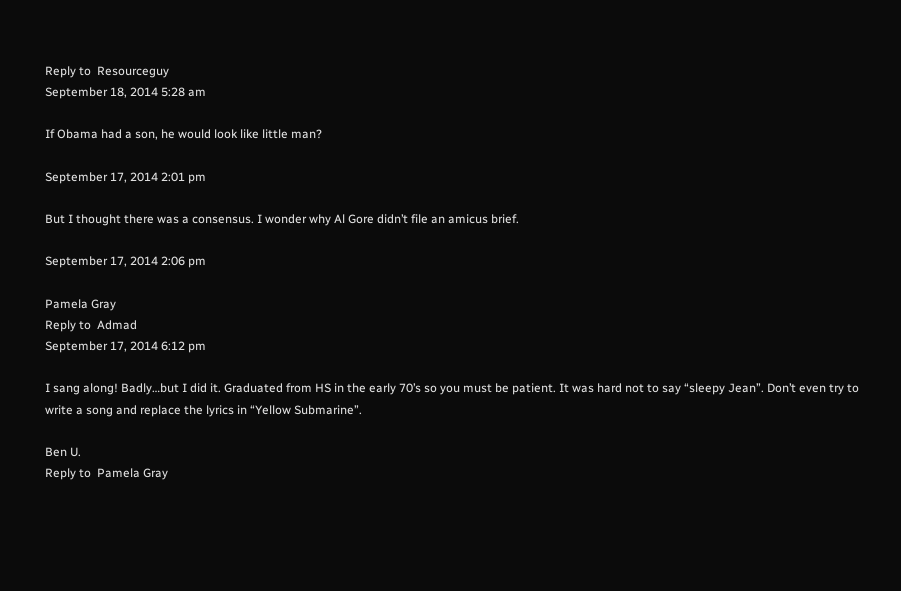Reply to  Resourceguy
September 18, 2014 5:28 am

If Obama had a son, he would look like little man?

September 17, 2014 2:01 pm

But I thought there was a consensus. I wonder why Al Gore didn’t file an amicus brief.

September 17, 2014 2:06 pm

Pamela Gray
Reply to  Admad
September 17, 2014 6:12 pm

I sang along! Badly…but I did it. Graduated from HS in the early 70’s so you must be patient. It was hard not to say “sleepy Jean”. Don’t even try to write a song and replace the lyrics in “Yellow Submarine”.

Ben U.
Reply to  Pamela Gray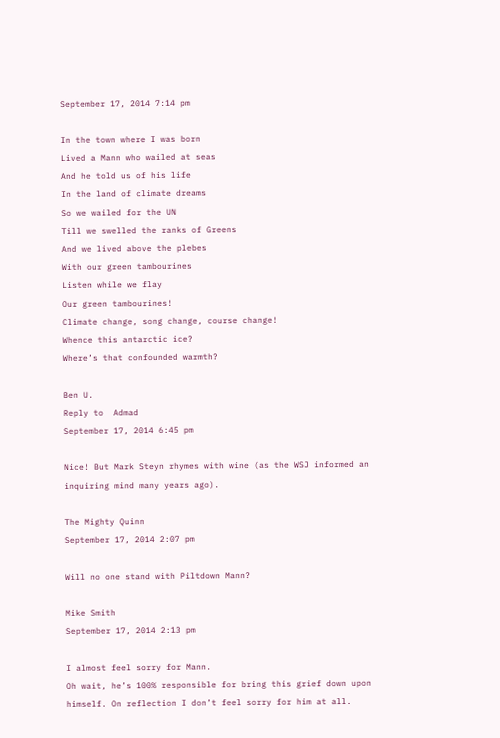September 17, 2014 7:14 pm

In the town where I was born
Lived a Mann who wailed at seas
And he told us of his life
In the land of climate dreams
So we wailed for the UN
Till we swelled the ranks of Greens
And we lived above the plebes
With our green tambourines
Listen while we flay
Our green tambourines!
Climate change, song change, course change!
Whence this antarctic ice?
Where’s that confounded warmth?

Ben U.
Reply to  Admad
September 17, 2014 6:45 pm

Nice! But Mark Steyn rhymes with wine (as the WSJ informed an inquiring mind many years ago).

The Mighty Quinn
September 17, 2014 2:07 pm

Will no one stand with Piltdown Mann?

Mike Smith
September 17, 2014 2:13 pm

I almost feel sorry for Mann.
Oh wait, he’s 100% responsible for bring this grief down upon himself. On reflection I don’t feel sorry for him at all.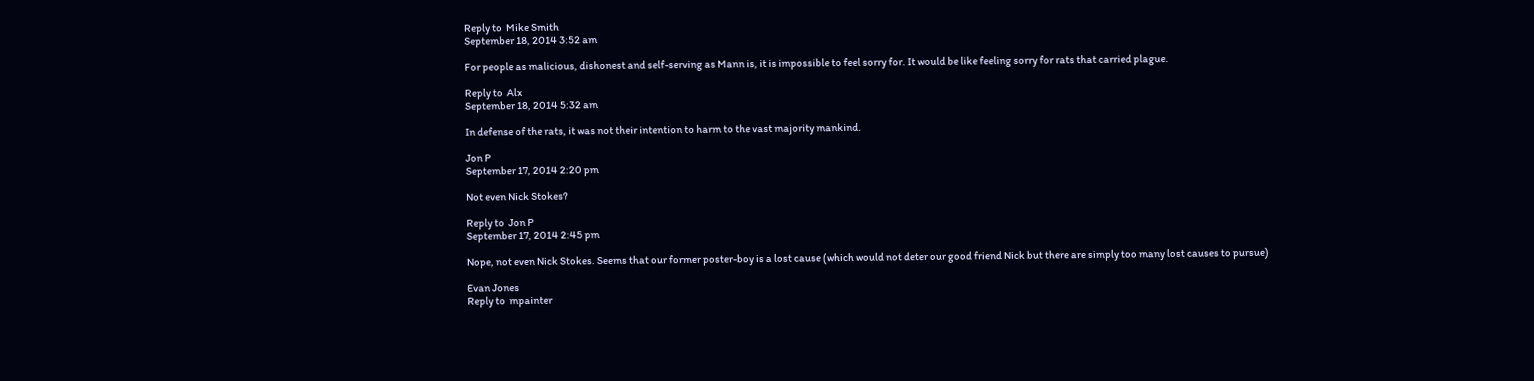Reply to  Mike Smith
September 18, 2014 3:52 am

For people as malicious, dishonest and self-serving as Mann is, it is impossible to feel sorry for. It would be like feeling sorry for rats that carried plague.

Reply to  Alx
September 18, 2014 5:32 am

In defense of the rats, it was not their intention to harm to the vast majority mankind.

Jon P
September 17, 2014 2:20 pm

Not even Nick Stokes?

Reply to  Jon P
September 17, 2014 2:45 pm

Nope, not even Nick Stokes. Seems that our former poster-boy is a lost cause (which would not deter our good friend Nick but there are simply too many lost causes to pursue)

Evan Jones
Reply to  mpainter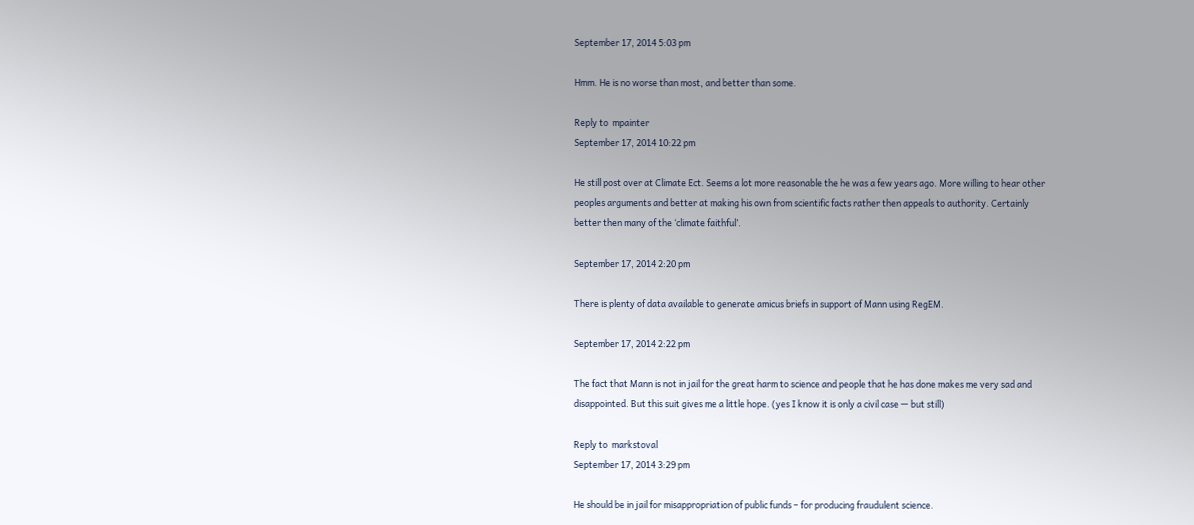September 17, 2014 5:03 pm

Hmm. He is no worse than most, and better than some.

Reply to  mpainter
September 17, 2014 10:22 pm

He still post over at Climate Ect. Seems a lot more reasonable the he was a few years ago. More willing to hear other peoples arguments and better at making his own from scientific facts rather then appeals to authority. Certainly better then many of the ‘climate faithful’.

September 17, 2014 2:20 pm

There is plenty of data available to generate amicus briefs in support of Mann using RegEM.

September 17, 2014 2:22 pm

The fact that Mann is not in jail for the great harm to science and people that he has done makes me very sad and disappointed. But this suit gives me a little hope. (yes I know it is only a civil case — but still)

Reply to  markstoval
September 17, 2014 3:29 pm

He should be in jail for misappropriation of public funds – for producing fraudulent science.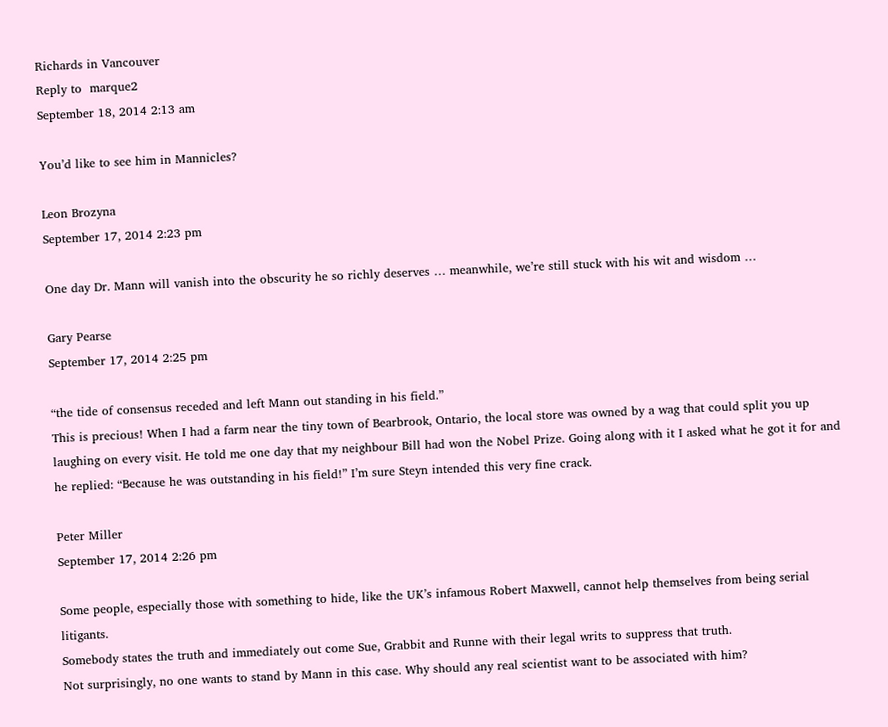Richards in Vancouver
Reply to  marque2
September 18, 2014 2:13 am

You’d like to see him in Mannicles?

Leon Brozyna
September 17, 2014 2:23 pm

One day Dr. Mann will vanish into the obscurity he so richly deserves … meanwhile, we’re still stuck with his wit and wisdom …

Gary Pearse
September 17, 2014 2:25 pm

“the tide of consensus receded and left Mann out standing in his field.”
This is precious! When I had a farm near the tiny town of Bearbrook, Ontario, the local store was owned by a wag that could split you up laughing on every visit. He told me one day that my neighbour Bill had won the Nobel Prize. Going along with it I asked what he got it for and he replied: “Because he was outstanding in his field!” I’m sure Steyn intended this very fine crack.

Peter Miller
September 17, 2014 2:26 pm

Some people, especially those with something to hide, like the UK’s infamous Robert Maxwell, cannot help themselves from being serial litigants.
Somebody states the truth and immediately out come Sue, Grabbit and Runne with their legal writs to suppress that truth.
Not surprisingly, no one wants to stand by Mann in this case. Why should any real scientist want to be associated with him?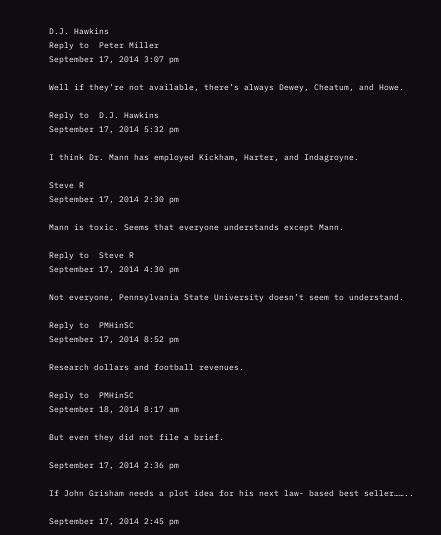D.J. Hawkins
Reply to  Peter Miller
September 17, 2014 3:07 pm

Well if they’re not available, there’s always Dewey, Cheatum, and Howe.

Reply to  D.J. Hawkins
September 17, 2014 5:32 pm

I think Dr. Mann has employed Kickham, Harter, and Indagroyne.

Steve R
September 17, 2014 2:30 pm

Mann is toxic. Seems that everyone understands except Mann.

Reply to  Steve R
September 17, 2014 4:30 pm

Not everyone, Pennsylvania State University doesn’t seem to understand.

Reply to  PMHinSC
September 17, 2014 8:52 pm

Research dollars and football revenues.

Reply to  PMHinSC
September 18, 2014 8:17 am

But even they did not file a brief.

September 17, 2014 2:36 pm

If John Grisham needs a plot idea for his next law- based best seller……..

September 17, 2014 2:45 pm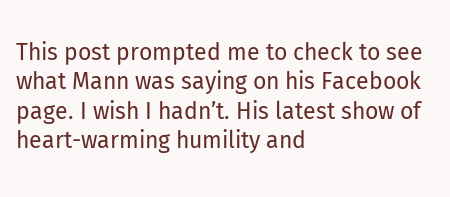This post prompted me to check to see what Mann was saying on his Facebook page. I wish I hadn’t. His latest show of heart-warming humility and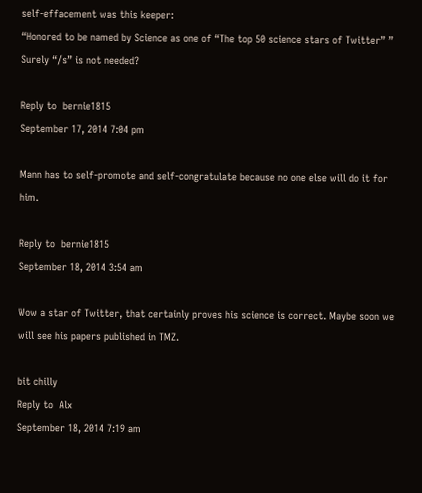self-effacement was this keeper:
“Honored to be named by Science as one of “The top 50 science stars of Twitter” ”
Surely “/s” is not needed?

Reply to  bernie1815
September 17, 2014 7:04 pm

Mann has to self-promote and self-congratulate because no one else will do it for him.

Reply to  bernie1815
September 18, 2014 3:54 am

Wow a star of Twitter, that certainly proves his science is correct. Maybe soon we will see his papers published in TMZ.

bit chilly
Reply to  Alx
September 18, 2014 7:19 am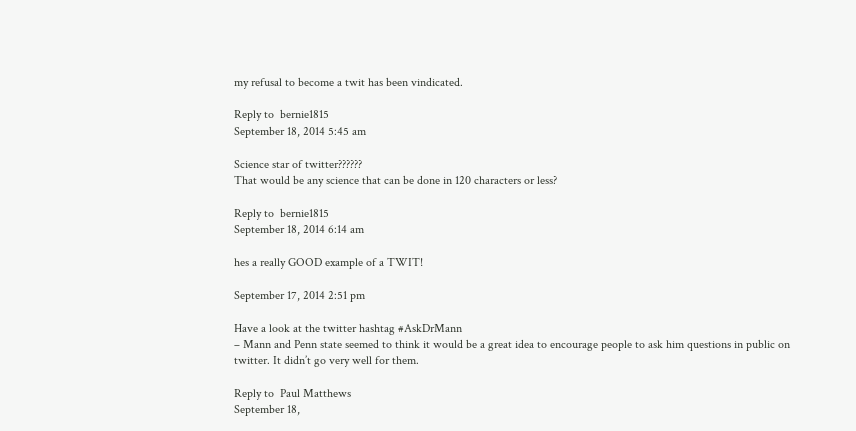my refusal to become a twit has been vindicated.

Reply to  bernie1815
September 18, 2014 5:45 am

Science star of twitter??????
That would be any science that can be done in 120 characters or less?

Reply to  bernie1815
September 18, 2014 6:14 am

hes a really GOOD example of a TWIT!

September 17, 2014 2:51 pm

Have a look at the twitter hashtag #AskDrMann
– Mann and Penn state seemed to think it would be a great idea to encourage people to ask him questions in public on twitter. It didn’t go very well for them.

Reply to  Paul Matthews
September 18,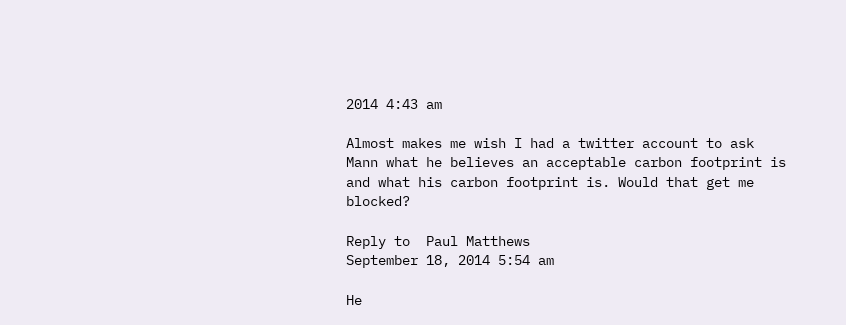2014 4:43 am

Almost makes me wish I had a twitter account to ask Mann what he believes an acceptable carbon footprint is and what his carbon footprint is. Would that get me blocked?

Reply to  Paul Matthews
September 18, 2014 5:54 am

He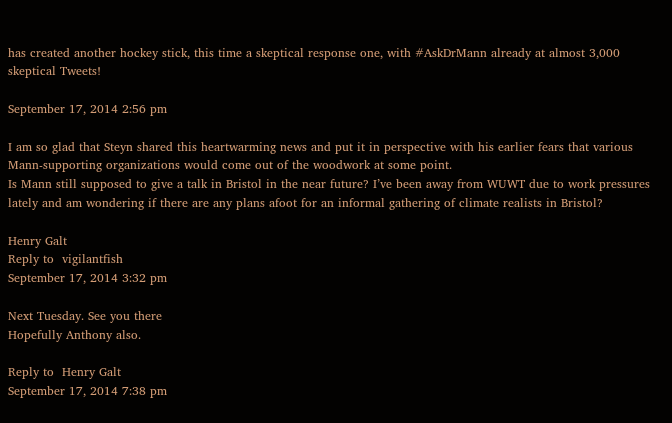has created another hockey stick, this time a skeptical response one, with #AskDrMann already at almost 3,000 skeptical Tweets!

September 17, 2014 2:56 pm

I am so glad that Steyn shared this heartwarming news and put it in perspective with his earlier fears that various Mann-supporting organizations would come out of the woodwork at some point.
Is Mann still supposed to give a talk in Bristol in the near future? I’ve been away from WUWT due to work pressures lately and am wondering if there are any plans afoot for an informal gathering of climate realists in Bristol?

Henry Galt
Reply to  vigilantfish
September 17, 2014 3:32 pm

Next Tuesday. See you there
Hopefully Anthony also.

Reply to  Henry Galt
September 17, 2014 7:38 pm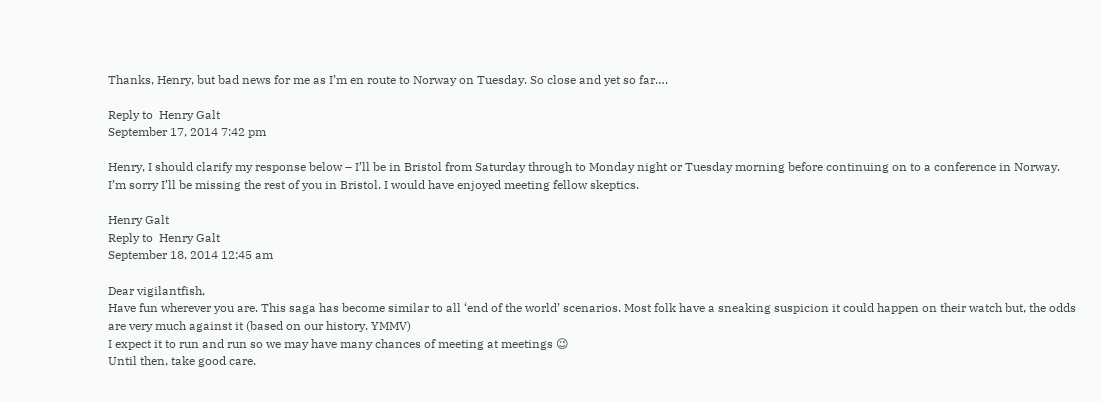Thanks, Henry, but bad news for me as I’m en route to Norway on Tuesday. So close and yet so far….

Reply to  Henry Galt
September 17, 2014 7:42 pm

Henry, I should clarify my response below – I’ll be in Bristol from Saturday through to Monday night or Tuesday morning before continuing on to a conference in Norway. I’m sorry I’ll be missing the rest of you in Bristol. I would have enjoyed meeting fellow skeptics.

Henry Galt
Reply to  Henry Galt
September 18, 2014 12:45 am

Dear vigilantfish,
Have fun wherever you are. This saga has become similar to all ‘end of the world’ scenarios. Most folk have a sneaking suspicion it could happen on their watch but, the odds are very much against it (based on our history. YMMV)
I expect it to run and run so we may have many chances of meeting at meetings 😉
Until then, take good care.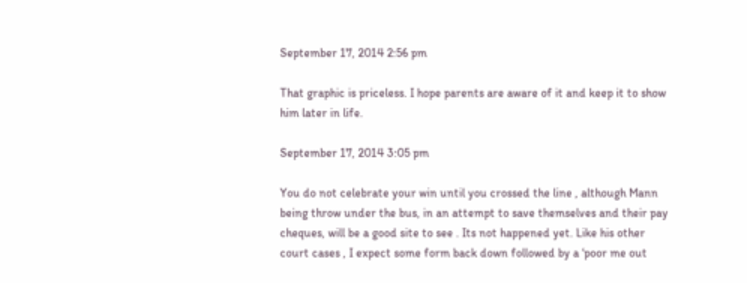September 17, 2014 2:56 pm

That graphic is priceless. I hope parents are aware of it and keep it to show him later in life.

September 17, 2014 3:05 pm

You do not celebrate your win until you crossed the line , although Mann being throw under the bus, in an attempt to save themselves and their pay cheques, will be a good site to see . Its not happened yet. Like his other court cases , I expect some form back down followed by a ‘poor me out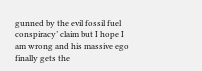gunned by the evil fossil fuel conspiracy’ claim but I hope I am wrong and his massive ego finally gets the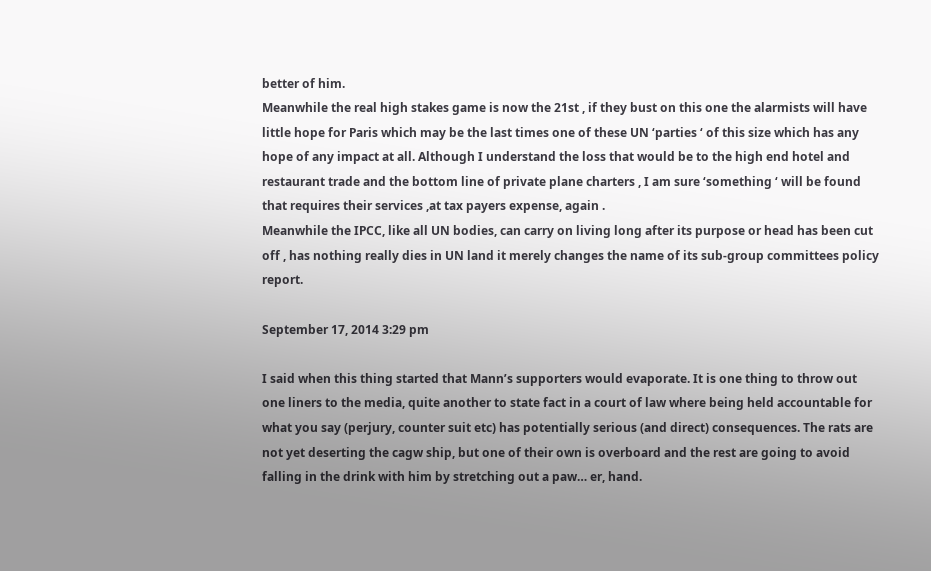better of him.
Meanwhile the real high stakes game is now the 21st , if they bust on this one the alarmists will have little hope for Paris which may be the last times one of these UN ‘parties ‘ of this size which has any hope of any impact at all. Although I understand the loss that would be to the high end hotel and restaurant trade and the bottom line of private plane charters , I am sure ‘something ‘ will be found that requires their services ,at tax payers expense, again .
Meanwhile the IPCC, like all UN bodies, can carry on living long after its purpose or head has been cut off , has nothing really dies in UN land it merely changes the name of its sub-group committees policy report.

September 17, 2014 3:29 pm

I said when this thing started that Mann’s supporters would evaporate. It is one thing to throw out one liners to the media, quite another to state fact in a court of law where being held accountable for what you say (perjury, counter suit etc) has potentially serious (and direct) consequences. The rats are not yet deserting the cagw ship, but one of their own is overboard and the rest are going to avoid falling in the drink with him by stretching out a paw… er, hand.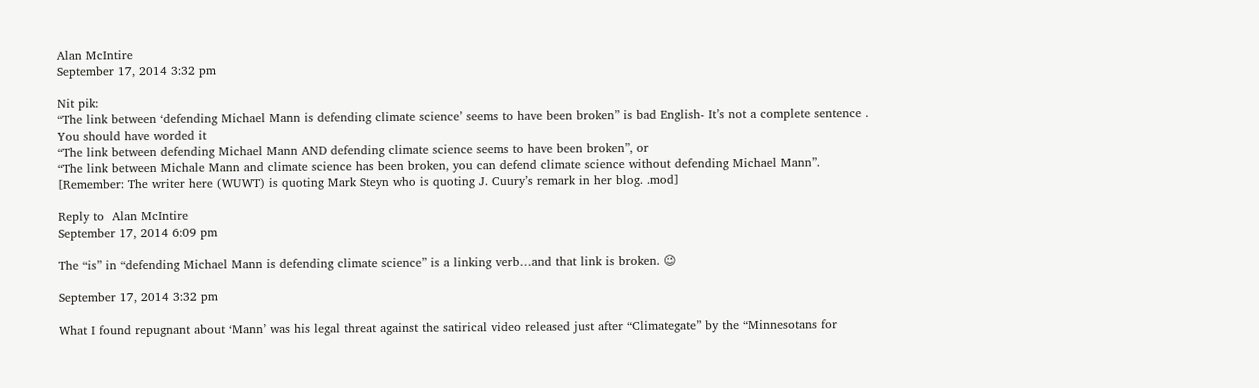Alan McIntire
September 17, 2014 3:32 pm

Nit pik:
“The link between ‘defending Michael Mann is defending climate science’ seems to have been broken” is bad English- It’s not a complete sentence . You should have worded it
“The link between defending Michael Mann AND defending climate science seems to have been broken”, or
“The link between Michale Mann and climate science has been broken, you can defend climate science without defending Michael Mann”.
[Remember: The writer here (WUWT) is quoting Mark Steyn who is quoting J. Cuury’s remark in her blog. .mod]

Reply to  Alan McIntire
September 17, 2014 6:09 pm

The “is” in “defending Michael Mann is defending climate science” is a linking verb…and that link is broken. 😉

September 17, 2014 3:32 pm

What I found repugnant about ‘Mann’ was his legal threat against the satirical video released just after “Climategate” by the “Minnesotans for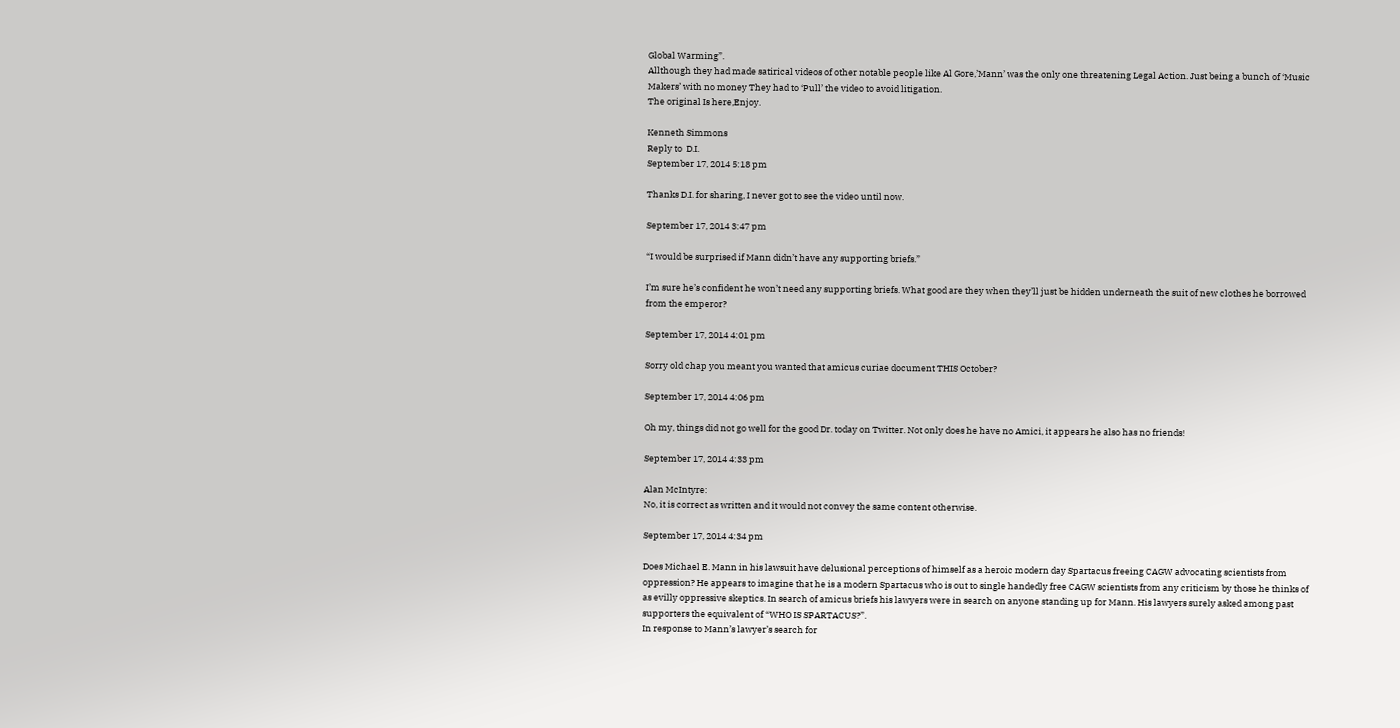Global Warming”.
Allthough they had made satirical videos of other notable people like Al Gore,’Mann’ was the only one threatening Legal Action. Just being a bunch of ‘Music Makers’ with no money They had to ‘Pull’ the video to avoid litigation.
The original Is here,Enjoy.

Kenneth Simmons
Reply to  D.I.
September 17, 2014 5:18 pm

Thanks D.I. for sharing, I never got to see the video until now.

September 17, 2014 3:47 pm

“I would be surprised if Mann didn’t have any supporting briefs.”

I’m sure he’s confident he won’t need any supporting briefs. What good are they when they’ll just be hidden underneath the suit of new clothes he borrowed from the emperor?

September 17, 2014 4:01 pm

Sorry old chap you meant you wanted that amicus curiae document THIS October?

September 17, 2014 4:06 pm

Oh my, things did not go well for the good Dr. today on Twitter. Not only does he have no Amici, it appears he also has no friends!

September 17, 2014 4:33 pm

Alan McIntyre:
No, it is correct as written and it would not convey the same content otherwise.

September 17, 2014 4:34 pm

Does Michael E. Mann in his lawsuit have delusional perceptions of himself as a heroic modern day Spartacus freeing CAGW advocating scientists from oppression? He appears to imagine that he is a modern Spartacus who is out to single handedly free CAGW scientists from any criticism by those he thinks of as evilly oppressive skeptics. In search of amicus briefs his lawyers were in search on anyone standing up for Mann. His lawyers surely asked among past supporters the equivalent of “WHO IS SPARTACUS?”.
In response to Mann’s lawyer’s search for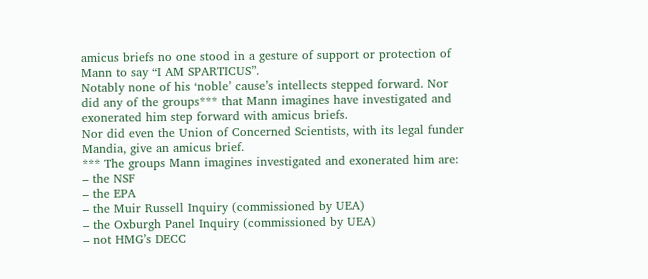amicus briefs no one stood in a gesture of support or protection of Mann to say “I AM SPARTICUS”.
Notably none of his ‘noble’ cause’s intellects stepped forward. Nor did any of the groups*** that Mann imagines have investigated and exonerated him step forward with amicus briefs.
Nor did even the Union of Concerned Scientists, with its legal funder Mandia, give an amicus brief.
*** The groups Mann imagines investigated and exonerated him are:
– the NSF
– the EPA
– the Muir Russell Inquiry (commissioned by UEA)
– the Oxburgh Panel Inquiry (commissioned by UEA)
– not HMG’s DECC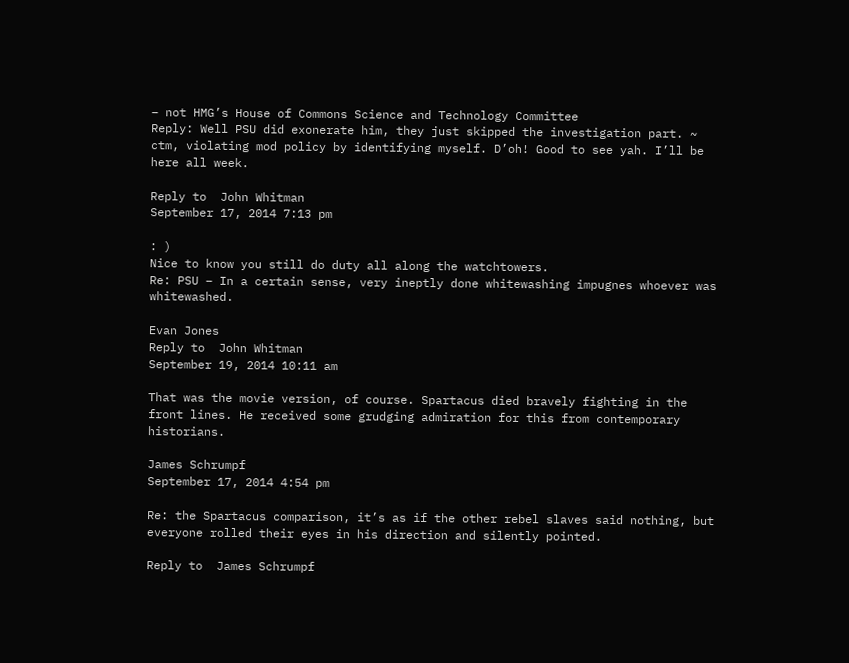– not HMG’s House of Commons Science and Technology Committee
Reply: Well PSU did exonerate him, they just skipped the investigation part. ~ ctm, violating mod policy by identifying myself. D’oh! Good to see yah. I’ll be here all week.

Reply to  John Whitman
September 17, 2014 7:13 pm

: )
Nice to know you still do duty all along the watchtowers.
Re: PSU – In a certain sense, very ineptly done whitewashing impugnes whoever was whitewashed.

Evan Jones
Reply to  John Whitman
September 19, 2014 10:11 am

That was the movie version, of course. Spartacus died bravely fighting in the front lines. He received some grudging admiration for this from contemporary historians.

James Schrumpf
September 17, 2014 4:54 pm

Re: the Spartacus comparison, it’s as if the other rebel slaves said nothing, but everyone rolled their eyes in his direction and silently pointed.

Reply to  James Schrumpf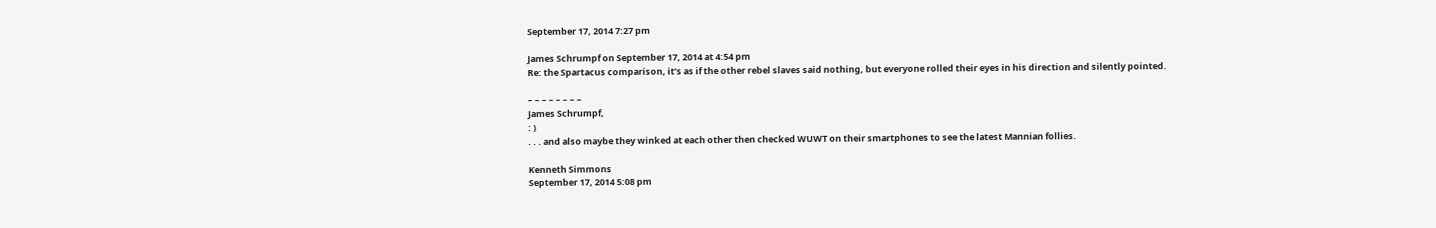September 17, 2014 7:27 pm

James Schrumpf on September 17, 2014 at 4:54 pm
Re: the Spartacus comparison, it’s as if the other rebel slaves said nothing, but everyone rolled their eyes in his direction and silently pointed.

– – – – – – – –
James Schrumpf,
: )
. . . and also maybe they winked at each other then checked WUWT on their smartphones to see the latest Mannian follies.

Kenneth Simmons
September 17, 2014 5:08 pm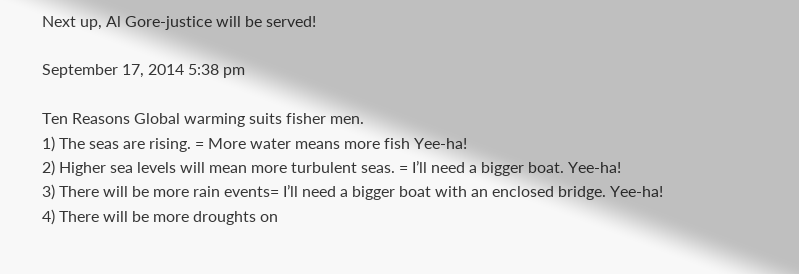Next up, Al Gore-justice will be served!

September 17, 2014 5:38 pm

Ten Reasons Global warming suits fisher men.
1) The seas are rising. = More water means more fish Yee-ha!
2) Higher sea levels will mean more turbulent seas. = I’ll need a bigger boat. Yee-ha!
3) There will be more rain events= I’ll need a bigger boat with an enclosed bridge. Yee-ha!
4) There will be more droughts on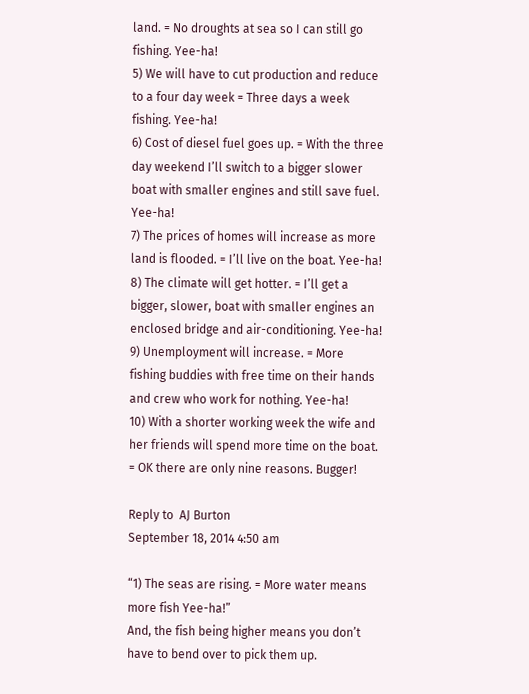land. = No droughts at sea so I can still go fishing. Yee-ha!
5) We will have to cut production and reduce to a four day week = Three days a week fishing. Yee-ha!
6) Cost of diesel fuel goes up. = With the three day weekend I’ll switch to a bigger slower boat with smaller engines and still save fuel. Yee-ha!
7) The prices of homes will increase as more land is flooded. = I’ll live on the boat. Yee-ha!
8) The climate will get hotter. = I’ll get a bigger, slower, boat with smaller engines an enclosed bridge and air-conditioning. Yee-ha!
9) Unemployment will increase. = More fishing buddies with free time on their hands and crew who work for nothing. Yee-ha!
10) With a shorter working week the wife and her friends will spend more time on the boat. = OK there are only nine reasons. Bugger!

Reply to  AJ Burton
September 18, 2014 4:50 am

“1) The seas are rising. = More water means more fish Yee-ha!”
And, the fish being higher means you don’t have to bend over to pick them up.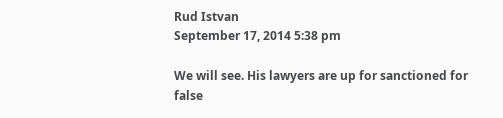Rud Istvan
September 17, 2014 5:38 pm

We will see. His lawyers are up for sanctioned for false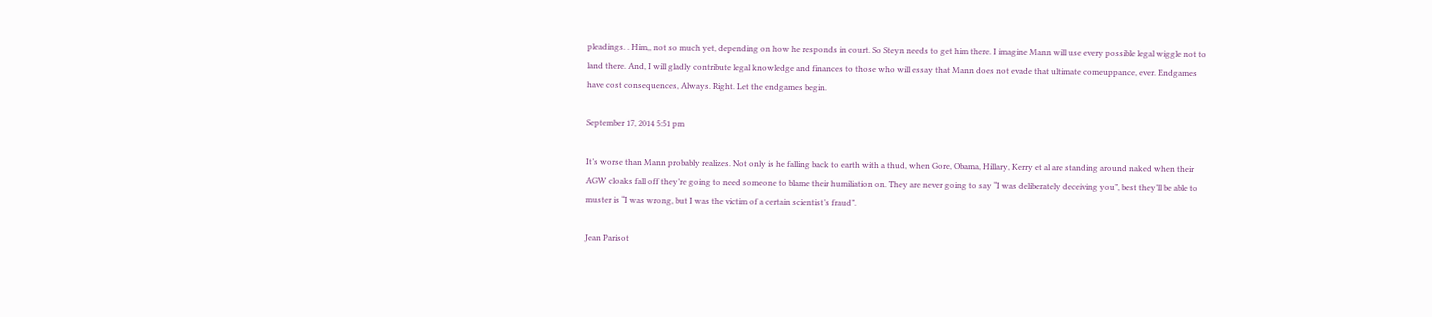pleadings. . Him,, not so much yet, depending on how he responds in court. So Steyn needs to get him there. I imagine Mann will use every possible legal wiggle not to land there. And, I will gladly contribute legal knowledge and finances to those who will essay that Mann does not evade that ultimate comeuppance, ever. Endgames have cost consequences, Always. Right. Let the endgames begin.

September 17, 2014 5:51 pm

It’s worse than Mann probably realizes. Not only is he falling back to earth with a thud, when Gore, Obama, Hillary, Kerry et al are standing around naked when their AGW cloaks fall off they’re going to need someone to blame their humiliation on. They are never going to say “I was deliberately deceiving you”, best they’ll be able to muster is “I was wrong, but I was the victim of a certain scientist’s fraud”.

Jean Parisot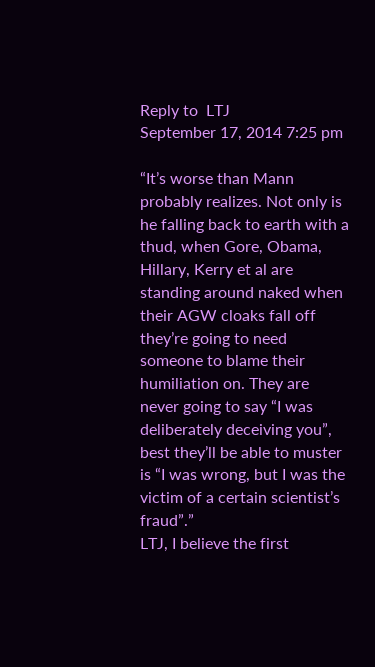Reply to  LTJ
September 17, 2014 7:25 pm

“It’s worse than Mann probably realizes. Not only is he falling back to earth with a thud, when Gore, Obama, Hillary, Kerry et al are standing around naked when their AGW cloaks fall off they’re going to need someone to blame their humiliation on. They are never going to say “I was deliberately deceiving you”, best they’ll be able to muster is “I was wrong, but I was the victim of a certain scientist’s fraud”.”
LTJ, I believe the first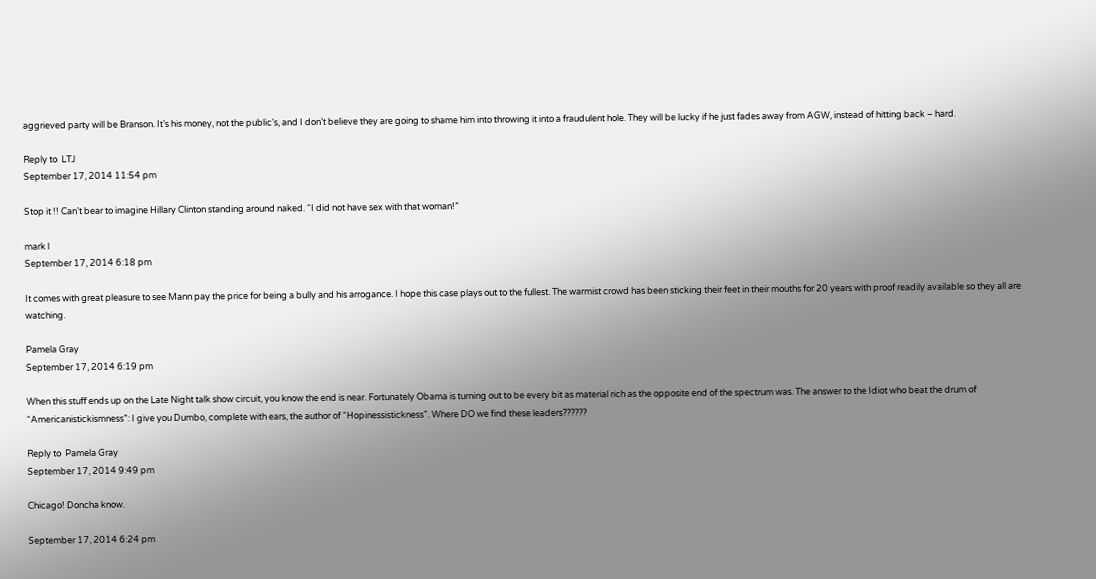aggrieved party will be Branson. It’s his money, not the public’s, and I don’t believe they are going to shame him into throwing it into a fraudulent hole. They will be lucky if he just fades away from AGW, instead of hitting back – hard.

Reply to  LTJ
September 17, 2014 11:54 pm

Stop it !! Can’t bear to imagine Hillary Clinton standing around naked. “I did not have sex with that woman!”

mark l
September 17, 2014 6:18 pm

It comes with great pleasure to see Mann pay the price for being a bully and his arrogance. I hope this case plays out to the fullest. The warmist crowd has been sticking their feet in their mouths for 20 years with proof readily available so they all are watching.

Pamela Gray
September 17, 2014 6:19 pm

When this stuff ends up on the Late Night talk show circuit, you know the end is near. Fortunately Obama is turning out to be every bit as material rich as the opposite end of the spectrum was. The answer to the Idiot who beat the drum of “Americanistickismness”: I give you Dumbo, complete with ears, the author of “Hopinessistickness”. Where DO we find these leaders??????

Reply to  Pamela Gray
September 17, 2014 9:49 pm

Chicago! Doncha know.

September 17, 2014 6:24 pm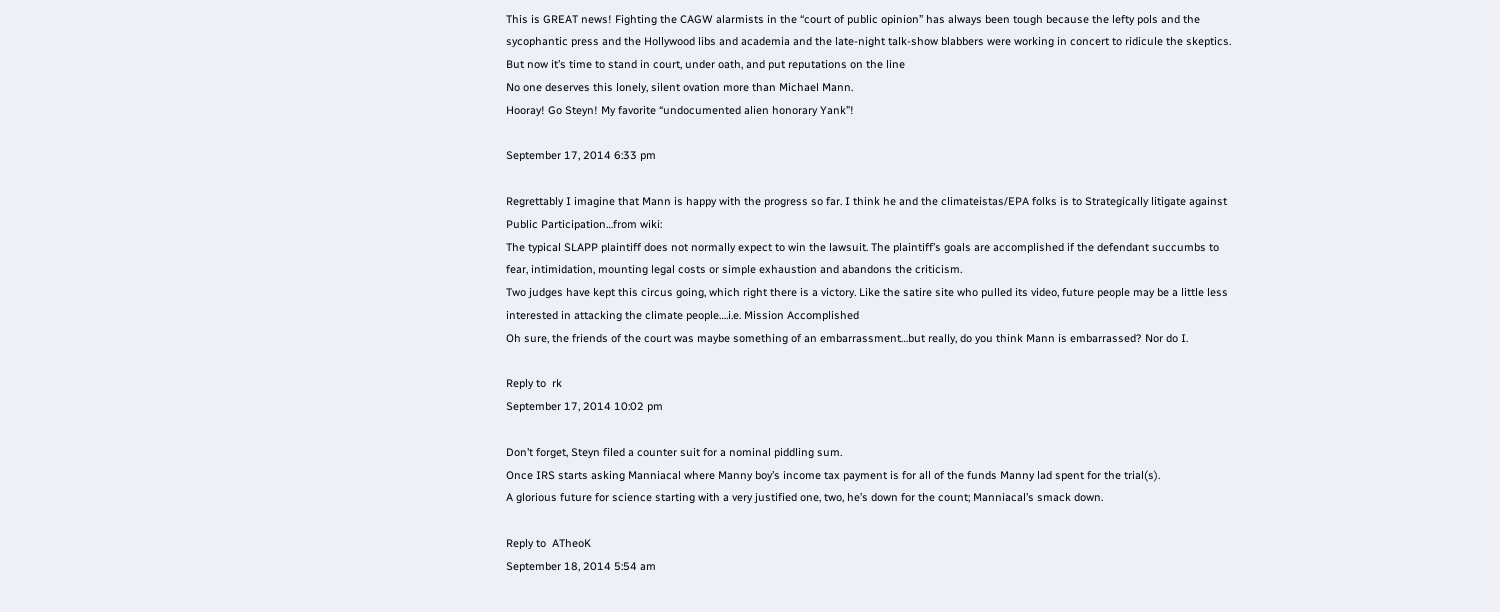This is GREAT news! Fighting the CAGW alarmists in the “court of public opinion” has always been tough because the lefty pols and the sycophantic press and the Hollywood libs and academia and the late-night talk-show blabbers were working in concert to ridicule the skeptics.
But now it’s time to stand in court, under oath, and put reputations on the line
No one deserves this lonely, silent ovation more than Michael Mann.
Hooray! Go Steyn! My favorite “undocumented alien honorary Yank”!

September 17, 2014 6:33 pm

Regrettably I imagine that Mann is happy with the progress so far. I think he and the climateistas/EPA folks is to Strategically litigate against Public Participation…from wiki:
The typical SLAPP plaintiff does not normally expect to win the lawsuit. The plaintiff’s goals are accomplished if the defendant succumbs to fear, intimidation, mounting legal costs or simple exhaustion and abandons the criticism.
Two judges have kept this circus going, which right there is a victory. Like the satire site who pulled its video, future people may be a little less interested in attacking the climate people….i.e. Mission Accomplished
Oh sure, the friends of the court was maybe something of an embarrassment…but really, do you think Mann is embarrassed? Nor do I.

Reply to  rk
September 17, 2014 10:02 pm

Don’t forget, Steyn filed a counter suit for a nominal piddling sum.
Once IRS starts asking Manniacal where Manny boy’s income tax payment is for all of the funds Manny lad spent for the trial(s).
A glorious future for science starting with a very justified one, two, he’s down for the count; Manniacal’s smack down.

Reply to  ATheoK
September 18, 2014 5:54 am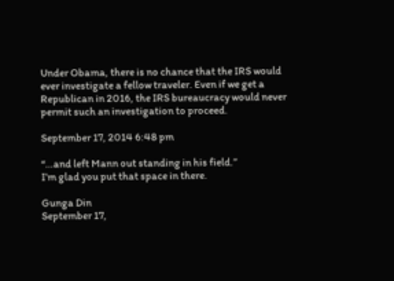Under Obama, there is no chance that the IRS would ever investigate a fellow traveler. Even if we get a Republican in 2016, the IRS bureaucracy would never permit such an investigation to proceed.

September 17, 2014 6:48 pm

“…and left Mann out standing in his field.”
I’m glad you put that space in there.

Gunga Din
September 17,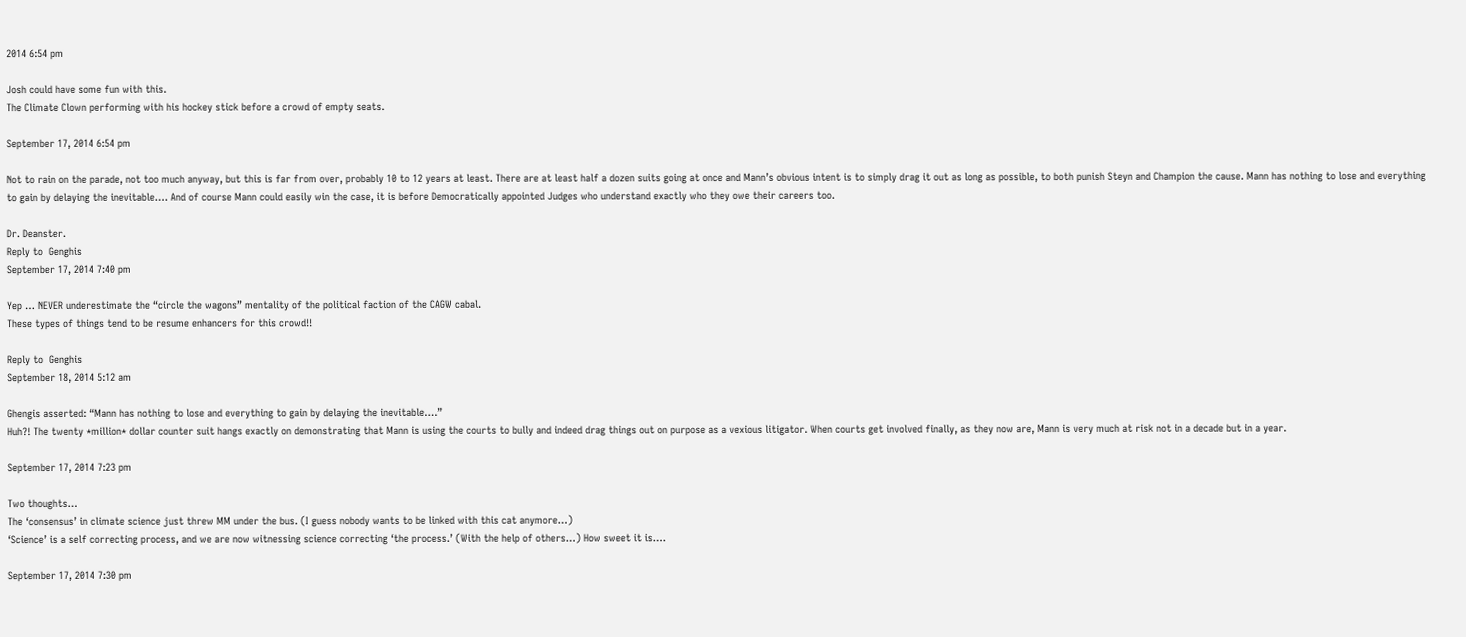2014 6:54 pm

Josh could have some fun with this.
The Climate Clown performing with his hockey stick before a crowd of empty seats.

September 17, 2014 6:54 pm

Not to rain on the parade, not too much anyway, but this is far from over, probably 10 to 12 years at least. There are at least half a dozen suits going at once and Mann’s obvious intent is to simply drag it out as long as possible, to both punish Steyn and Champion the cause. Mann has nothing to lose and everything to gain by delaying the inevitable…. And of course Mann could easily win the case, it is before Democratically appointed Judges who understand exactly who they owe their careers too.

Dr. Deanster.
Reply to  Genghis
September 17, 2014 7:40 pm

Yep … NEVER underestimate the “circle the wagons” mentality of the political faction of the CAGW cabal.
These types of things tend to be resume enhancers for this crowd!!

Reply to  Genghis
September 18, 2014 5:12 am

Ghengis asserted: “Mann has nothing to lose and everything to gain by delaying the inevitable….”
Huh?! The twenty *million* dollar counter suit hangs exactly on demonstrating that Mann is using the courts to bully and indeed drag things out on purpose as a vexious litigator. When courts get involved finally, as they now are, Mann is very much at risk not in a decade but in a year.

September 17, 2014 7:23 pm

Two thoughts…
The ‘consensus’ in climate science just threw MM under the bus. (I guess nobody wants to be linked with this cat anymore…)
‘Science’ is a self correcting process, and we are now witnessing science correcting ‘the process.’ (With the help of others…) How sweet it is….

September 17, 2014 7:30 pm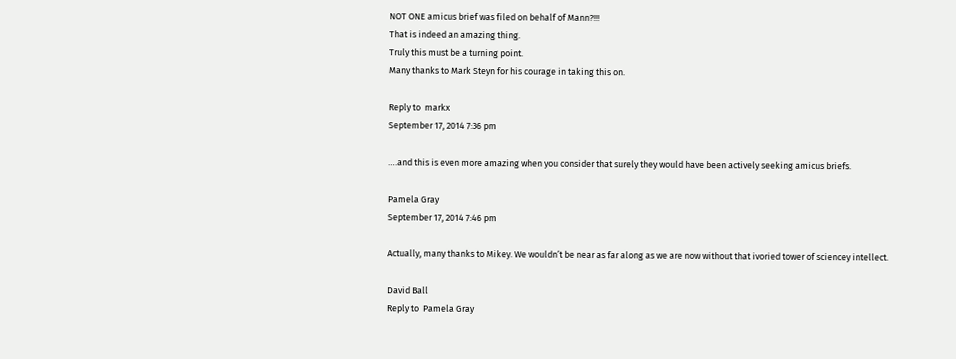NOT ONE amicus brief was filed on behalf of Mann?!!!
That is indeed an amazing thing.
Truly this must be a turning point.
Many thanks to Mark Steyn for his courage in taking this on.

Reply to  markx
September 17, 2014 7:36 pm

….and this is even more amazing when you consider that surely they would have been actively seeking amicus briefs.

Pamela Gray
September 17, 2014 7:46 pm

Actually, many thanks to Mikey. We wouldn’t be near as far along as we are now without that ivoried tower of sciencey intellect.

David Ball
Reply to  Pamela Gray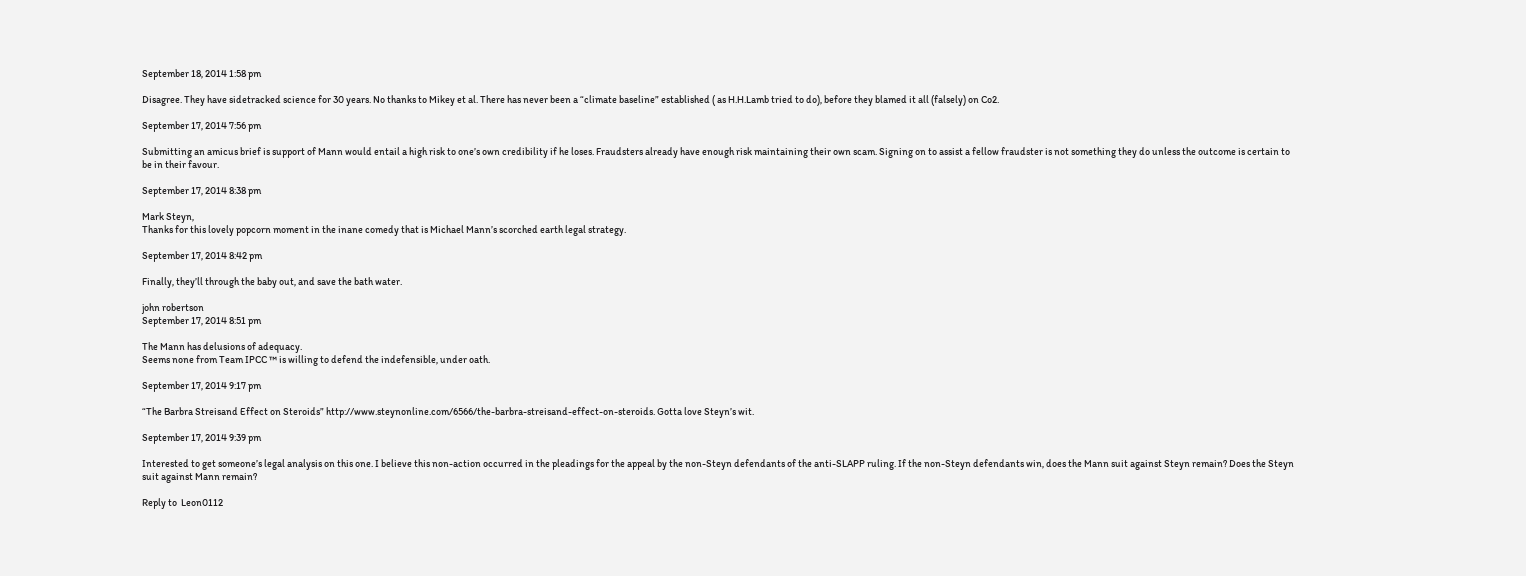September 18, 2014 1:58 pm

Disagree. They have sidetracked science for 30 years. No thanks to Mikey et al. There has never been a “climate baseline” established ( as H.H.Lamb tried to do), before they blamed it all (falsely) on Co2.

September 17, 2014 7:56 pm

Submitting an amicus brief is support of Mann would entail a high risk to one’s own credibility if he loses. Fraudsters already have enough risk maintaining their own scam. Signing on to assist a fellow fraudster is not something they do unless the outcome is certain to be in their favour.

September 17, 2014 8:38 pm

Mark Steyn,
Thanks for this lovely popcorn moment in the inane comedy that is Michael Mann’s scorched earth legal strategy.

September 17, 2014 8:42 pm

Finally, they’ll through the baby out, and save the bath water.

john robertson
September 17, 2014 8:51 pm

The Mann has delusions of adequacy.
Seems none from Team IPCC ™ is willing to defend the indefensible, under oath.

September 17, 2014 9:17 pm

“The Barbra Streisand Effect on Steroids” http://www.steynonline.com/6566/the-barbra-streisand-effect-on-steroids. Gotta love Steyn’s wit.

September 17, 2014 9:39 pm

Interested to get someone’s legal analysis on this one. I believe this non-action occurred in the pleadings for the appeal by the non-Steyn defendants of the anti-SLAPP ruling. If the non-Steyn defendants win, does the Mann suit against Steyn remain? Does the Steyn suit against Mann remain?

Reply to  Leon0112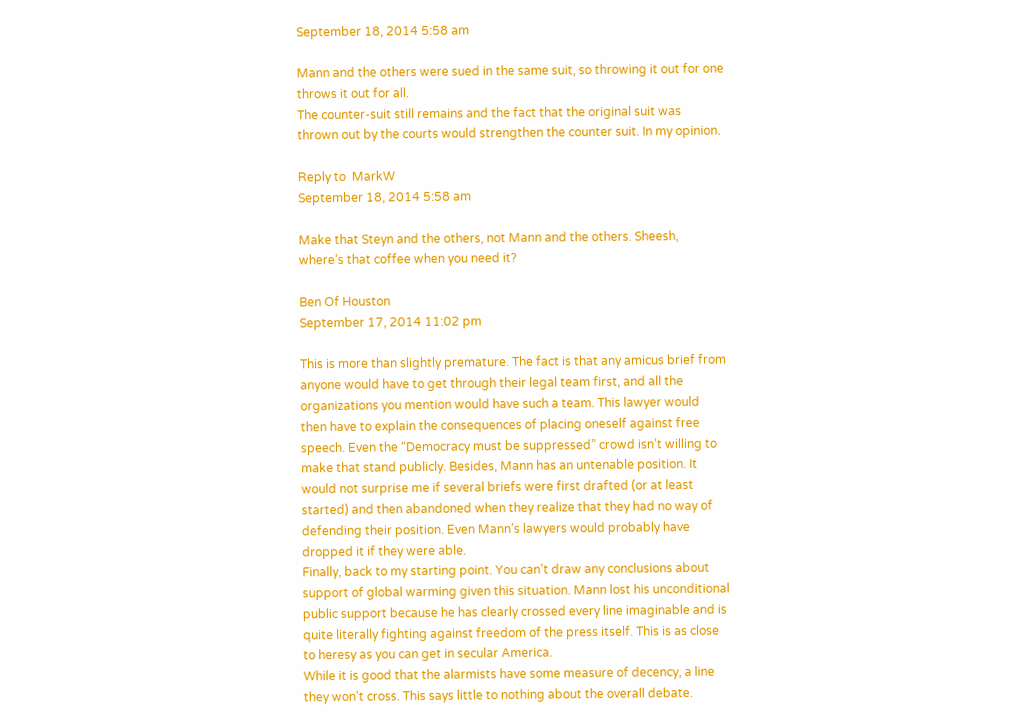September 18, 2014 5:58 am

Mann and the others were sued in the same suit, so throwing it out for one throws it out for all.
The counter-suit still remains and the fact that the original suit was thrown out by the courts would strengthen the counter suit. In my opinion.

Reply to  MarkW
September 18, 2014 5:58 am

Make that Steyn and the others, not Mann and the others. Sheesh, where’s that coffee when you need it?

Ben Of Houston
September 17, 2014 11:02 pm

This is more than slightly premature. The fact is that any amicus brief from anyone would have to get through their legal team first, and all the organizations you mention would have such a team. This lawyer would then have to explain the consequences of placing oneself against free speech. Even the “Democracy must be suppressed” crowd isn’t willing to make that stand publicly. Besides, Mann has an untenable position. It would not surprise me if several briefs were first drafted (or at least started) and then abandoned when they realize that they had no way of defending their position. Even Mann’s lawyers would probably have dropped it if they were able.
Finally, back to my starting point. You can’t draw any conclusions about support of global warming given this situation. Mann lost his unconditional public support because he has clearly crossed every line imaginable and is quite literally fighting against freedom of the press itself. This is as close to heresy as you can get in secular America.
While it is good that the alarmists have some measure of decency, a line they won’t cross. This says little to nothing about the overall debate.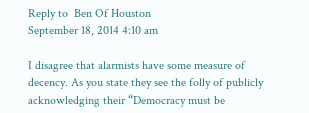Reply to  Ben Of Houston
September 18, 2014 4:10 am

I disagree that alarmists have some measure of decency. As you state they see the folly of publicly acknowledging their “Democracy must be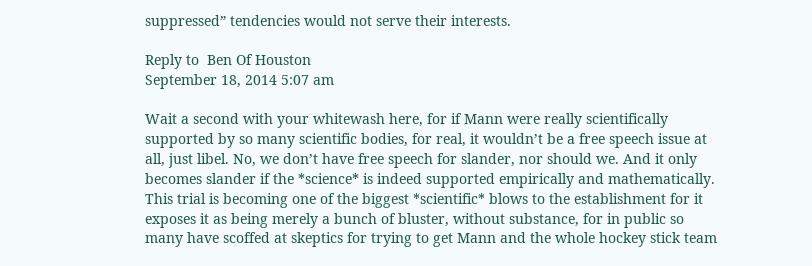suppressed” tendencies would not serve their interests.

Reply to  Ben Of Houston
September 18, 2014 5:07 am

Wait a second with your whitewash here, for if Mann were really scientifically supported by so many scientific bodies, for real, it wouldn’t be a free speech issue at all, just libel. No, we don’t have free speech for slander, nor should we. And it only becomes slander if the *science* is indeed supported empirically and mathematically. This trial is becoming one of the biggest *scientific* blows to the establishment for it exposes it as being merely a bunch of bluster, without substance, for in public so many have scoffed at skeptics for trying to get Mann and the whole hockey stick team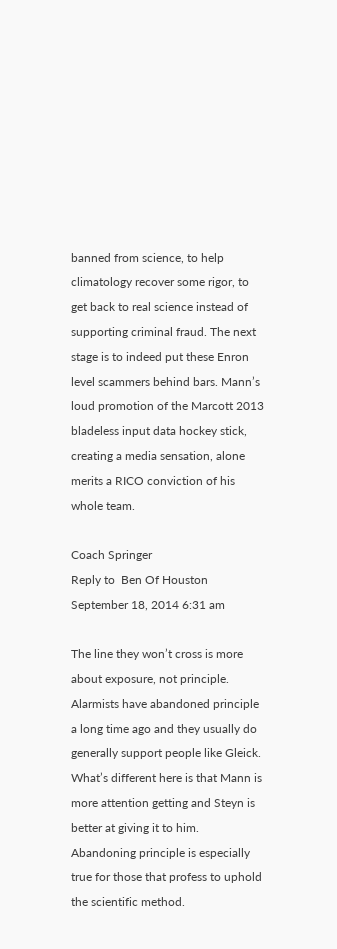banned from science, to help climatology recover some rigor, to get back to real science instead of supporting criminal fraud. The next stage is to indeed put these Enron level scammers behind bars. Mann’s loud promotion of the Marcott 2013 bladeless input data hockey stick, creating a media sensation, alone merits a RICO conviction of his whole team.

Coach Springer
Reply to  Ben Of Houston
September 18, 2014 6:31 am

The line they won’t cross is more about exposure, not principle. Alarmists have abandoned principle a long time ago and they usually do generally support people like Gleick. What’s different here is that Mann is more attention getting and Steyn is better at giving it to him.
Abandoning principle is especially true for those that profess to uphold the scientific method.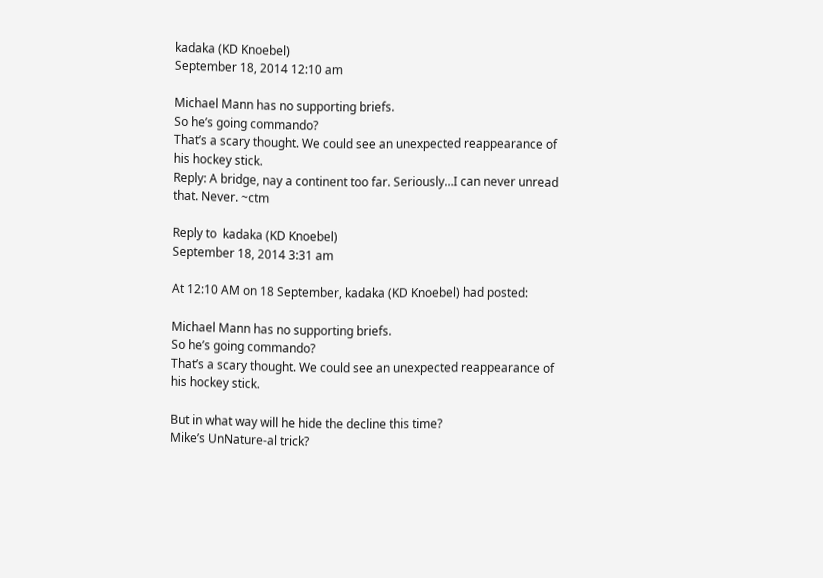kadaka (KD Knoebel)
September 18, 2014 12:10 am

Michael Mann has no supporting briefs.
So he’s going commando?
That’s a scary thought. We could see an unexpected reappearance of his hockey stick.
Reply: A bridge, nay a continent too far. Seriously…I can never unread that. Never. ~ctm

Reply to  kadaka (KD Knoebel)
September 18, 2014 3:31 am

At 12:10 AM on 18 September, kadaka (KD Knoebel) had posted:

Michael Mann has no supporting briefs.
So he’s going commando?
That’s a scary thought. We could see an unexpected reappearance of his hockey stick.

But in what way will he hide the decline this time?
Mike’s UnNature-al trick?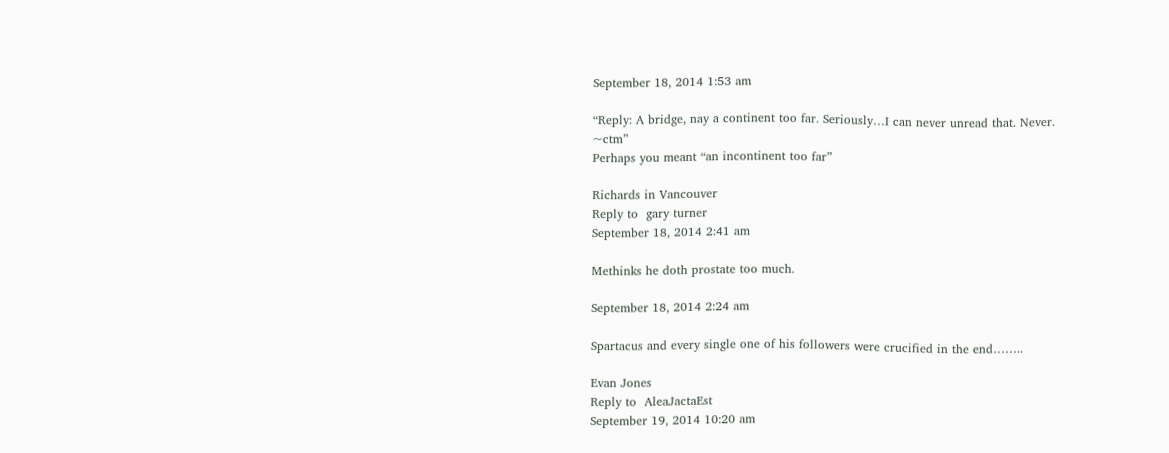September 18, 2014 1:53 am

“Reply: A bridge, nay a continent too far. Seriously…I can never unread that. Never. ~ctm”
Perhaps you meant “an incontinent too far”

Richards in Vancouver
Reply to  gary turner
September 18, 2014 2:41 am

Methinks he doth prostate too much.

September 18, 2014 2:24 am

Spartacus and every single one of his followers were crucified in the end……..

Evan Jones
Reply to  AleaJactaEst
September 19, 2014 10:20 am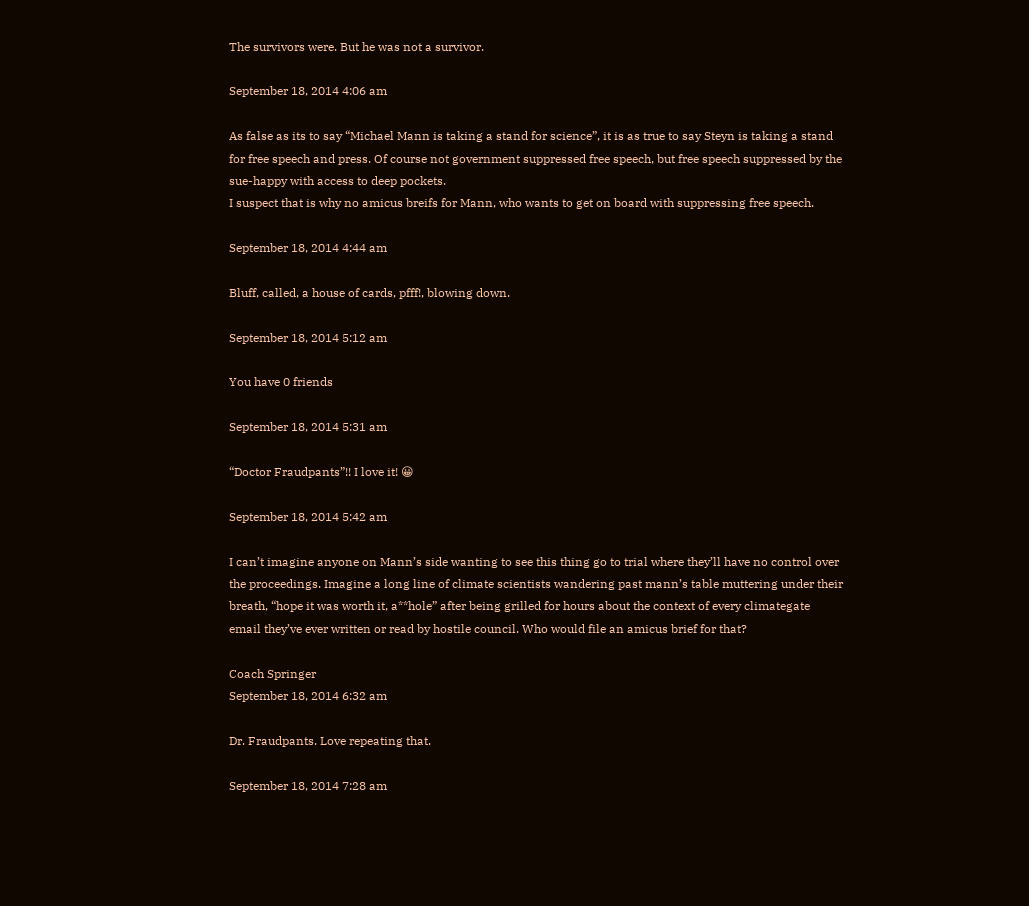The survivors were. But he was not a survivor.

September 18, 2014 4:06 am

As false as its to say “Michael Mann is taking a stand for science”, it is as true to say Steyn is taking a stand for free speech and press. Of course not government suppressed free speech, but free speech suppressed by the sue-happy with access to deep pockets.
I suspect that is why no amicus breifs for Mann, who wants to get on board with suppressing free speech.

September 18, 2014 4:44 am

Bluff, called, a house of cards, pfff!, blowing down.

September 18, 2014 5:12 am

You have 0 friends

September 18, 2014 5:31 am

“Doctor Fraudpants”!! I love it! 😀

September 18, 2014 5:42 am

I can’t imagine anyone on Mann’s side wanting to see this thing go to trial where they’ll have no control over the proceedings. Imagine a long line of climate scientists wandering past mann’s table muttering under their breath, “hope it was worth it, a**hole” after being grilled for hours about the context of every climategate email they’ve ever written or read by hostile council. Who would file an amicus brief for that?

Coach Springer
September 18, 2014 6:32 am

Dr. Fraudpants. Love repeating that.

September 18, 2014 7:28 am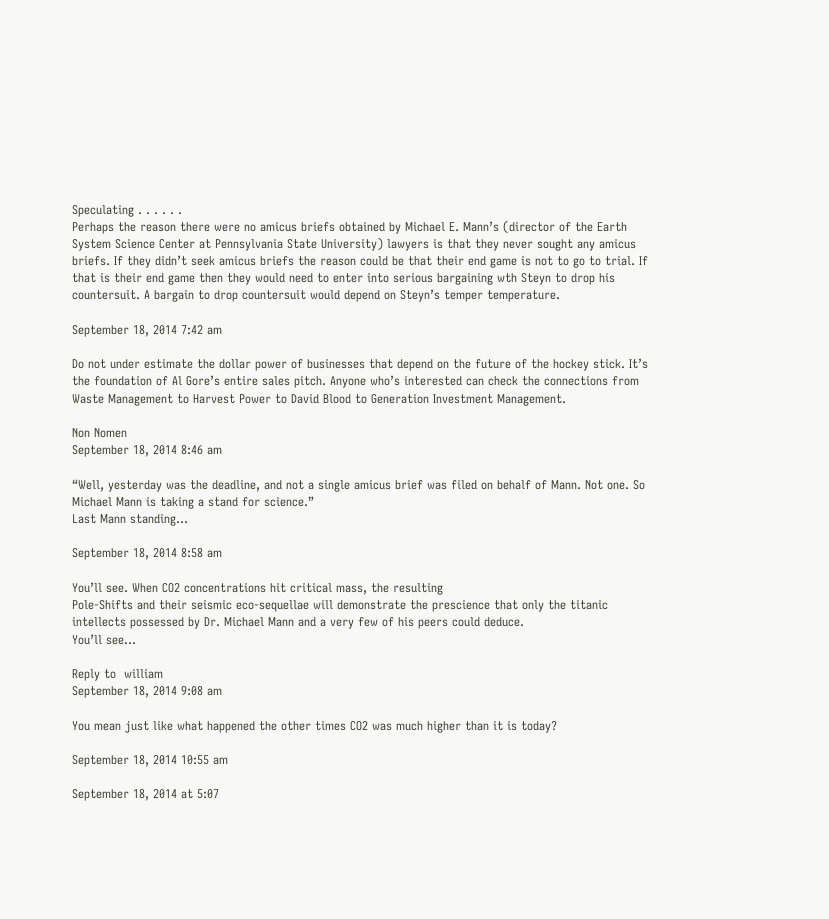Speculating . . . . . .
Perhaps the reason there were no amicus briefs obtained by Michael E. Mann’s (director of the Earth System Science Center at Pennsylvania State University) lawyers is that they never sought any amicus briefs. If they didn’t seek amicus briefs the reason could be that their end game is not to go to trial. If that is their end game then they would need to enter into serious bargaining wth Steyn to drop his countersuit. A bargain to drop countersuit would depend on Steyn’s temper temperature.

September 18, 2014 7:42 am

Do not under estimate the dollar power of businesses that depend on the future of the hockey stick. It’s the foundation of Al Gore’s entire sales pitch. Anyone who’s interested can check the connections from Waste Management to Harvest Power to David Blood to Generation Investment Management.

Non Nomen
September 18, 2014 8:46 am

“Well, yesterday was the deadline, and not a single amicus brief was filed on behalf of Mann. Not one. So Michael Mann is taking a stand for science.”
Last Mann standing…

September 18, 2014 8:58 am

You’ll see. When CO2 concentrations hit critical mass, the resulting
Pole-Shifts and their seismic eco-sequellae will demonstrate the prescience that only the titanic intellects possessed by Dr. Michael Mann and a very few of his peers could deduce.
You’ll see…

Reply to  william
September 18, 2014 9:08 am

You mean just like what happened the other times CO2 was much higher than it is today?

September 18, 2014 10:55 am

September 18, 2014 at 5:07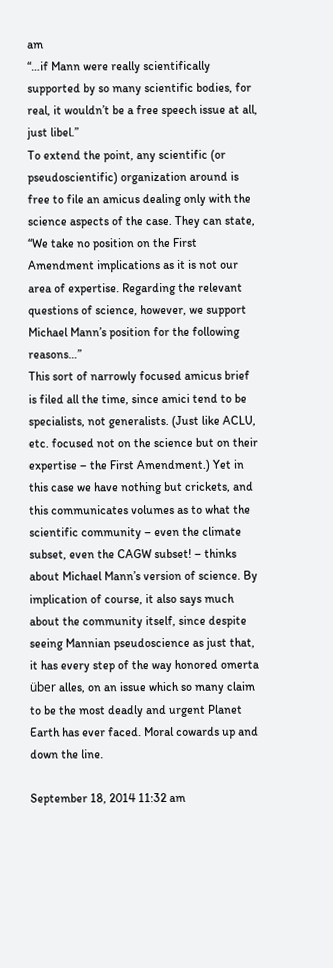am
“…if Mann were really scientifically supported by so many scientific bodies, for real, it wouldn’t be a free speech issue at all, just libel.”
To extend the point, any scientific (or pseudoscientific) organization around is free to file an amicus dealing only with the science aspects of the case. They can state, “We take no position on the First Amendment implications as it is not our area of expertise. Regarding the relevant questions of science, however, we support Michael Mann’s position for the following reasons…”
This sort of narrowly focused amicus brief is filed all the time, since amici tend to be specialists, not generalists. (Just like ACLU, etc. focused not on the science but on their expertise – the First Amendment.) Yet in this case we have nothing but crickets, and this communicates volumes as to what the scientific community – even the climate subset, even the CAGW subset! – thinks about Michael Mann’s version of science. By implication of course, it also says much about the community itself, since despite seeing Mannian pseudoscience as just that, it has every step of the way honored omerta über alles, on an issue which so many claim to be the most deadly and urgent Planet Earth has ever faced. Moral cowards up and down the line.

September 18, 2014 11:32 am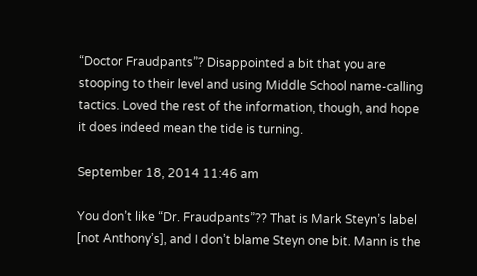“Doctor Fraudpants”? Disappointed a bit that you are stooping to their level and using Middle School name-calling tactics. Loved the rest of the information, though, and hope it does indeed mean the tide is turning.

September 18, 2014 11:46 am

You don’t like “Dr. Fraudpants”?? That is Mark Steyn’s label [not Anthony’s], and I don’t blame Steyn one bit. Mann is the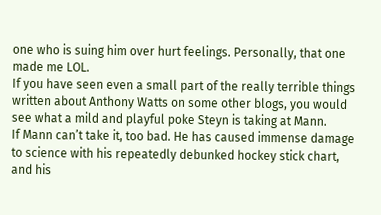one who is suing him over hurt feelings. Personally, that one made me LOL.
If you have seen even a small part of the really terrible things written about Anthony Watts on some other blogs, you would see what a mild and playful poke Steyn is taking at Mann.
If Mann can’t take it, too bad. He has caused immense damage to science with his repeatedly debunked hockey stick chart, and his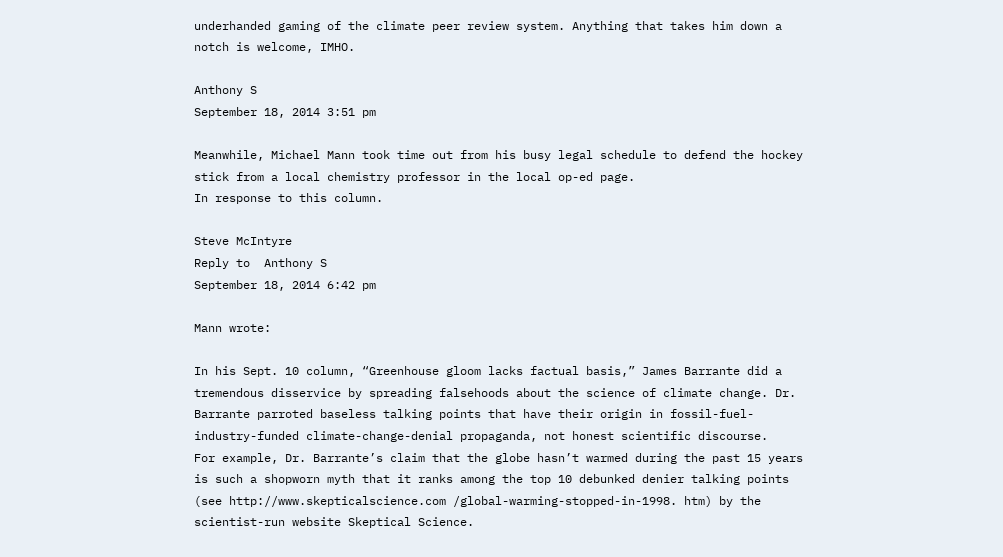underhanded gaming of the climate peer review system. Anything that takes him down a notch is welcome, IMHO.

Anthony S
September 18, 2014 3:51 pm

Meanwhile, Michael Mann took time out from his busy legal schedule to defend the hockey stick from a local chemistry professor in the local op-ed page.
In response to this column.

Steve McIntyre
Reply to  Anthony S
September 18, 2014 6:42 pm

Mann wrote:

In his Sept. 10 column, “Greenhouse gloom lacks factual basis,” James Barrante did a tremendous disservice by spreading falsehoods about the science of climate change. Dr. Barrante parroted baseless talking points that have their origin in fossil-fuel-industry-funded climate-change-denial propaganda, not honest scientific discourse.
For example, Dr. Barrante’s claim that the globe hasn’t warmed during the past 15 years is such a shopworn myth that it ranks among the top 10 debunked denier talking points (see http://www.skepticalscience.com /global-warming-stopped-in-1998. htm) by the scientist-run website Skeptical Science.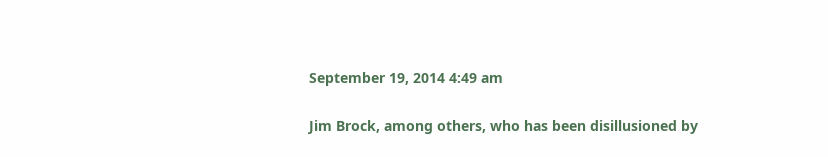September 19, 2014 4:49 am

Jim Brock, among others, who has been disillusioned by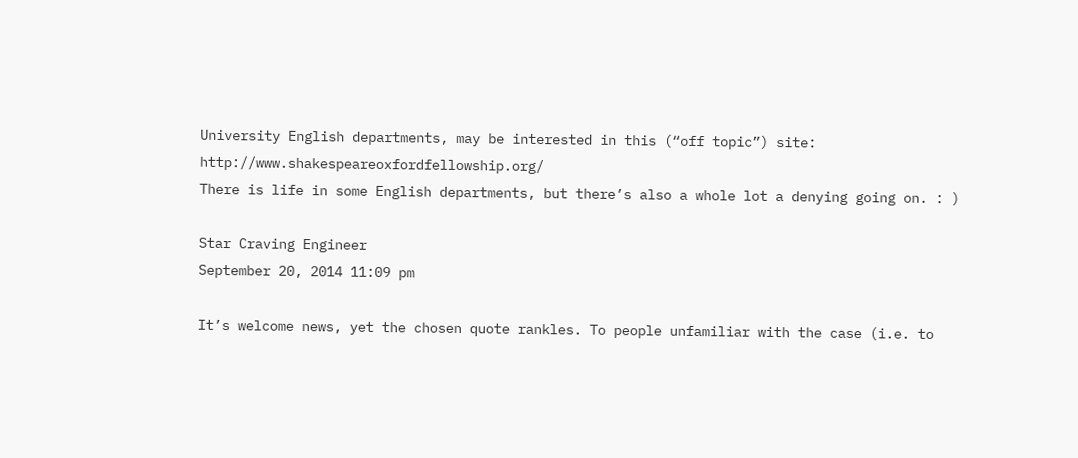University English departments, may be interested in this (“off topic”) site: http://www.shakespeareoxfordfellowship.org/
There is life in some English departments, but there’s also a whole lot a denying going on. : )

Star Craving Engineer
September 20, 2014 11:09 pm

It’s welcome news, yet the chosen quote rankles. To people unfamiliar with the case (i.e. to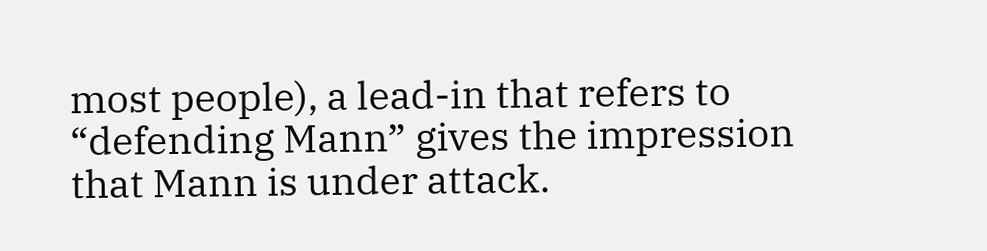most people), a lead-in that refers to “defending Mann” gives the impression that Mann is under attack.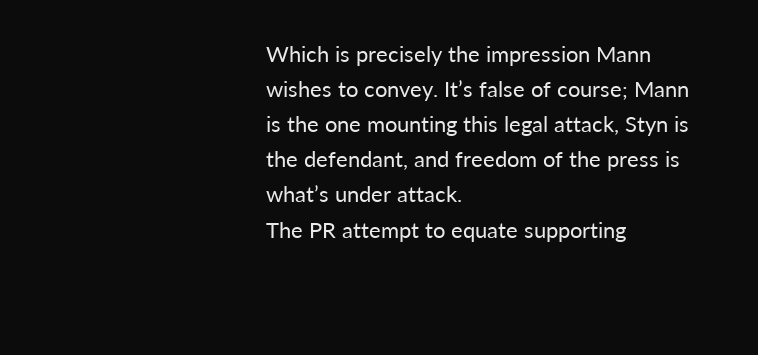Which is precisely the impression Mann wishes to convey. It’s false of course; Mann is the one mounting this legal attack, Styn is the defendant, and freedom of the press is what’s under attack.
The PR attempt to equate supporting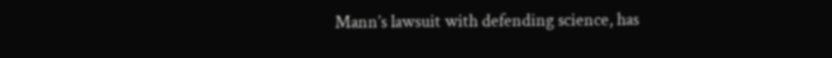Mann’s lawsuit with defending science, has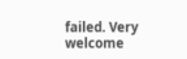failed. Very welcome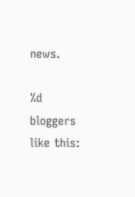news.

%d bloggers like this: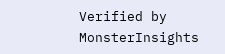Verified by MonsterInsights